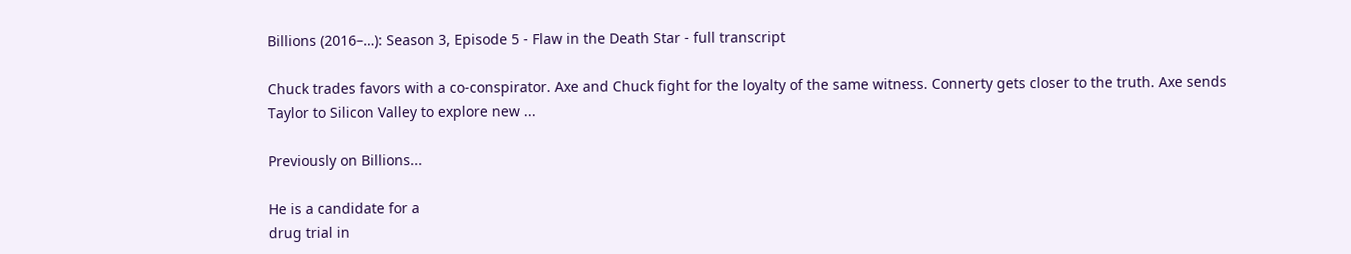Billions (2016–…): Season 3, Episode 5 - Flaw in the Death Star - full transcript

Chuck trades favors with a co-conspirator. Axe and Chuck fight for the loyalty of the same witness. Connerty gets closer to the truth. Axe sends Taylor to Silicon Valley to explore new ...

Previously on Billions...

He is a candidate for a
drug trial in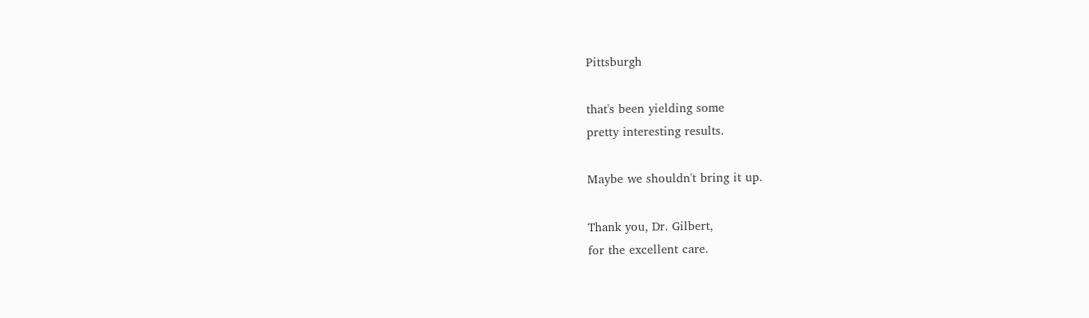Pittsburgh

that's been yielding some
pretty interesting results.

Maybe we shouldn't bring it up.

Thank you, Dr. Gilbert,
for the excellent care.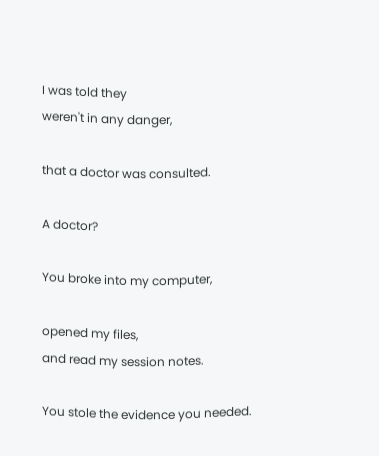I was told they
weren't in any danger,

that a doctor was consulted.

A doctor?

You broke into my computer,

opened my files,
and read my session notes.

You stole the evidence you needed.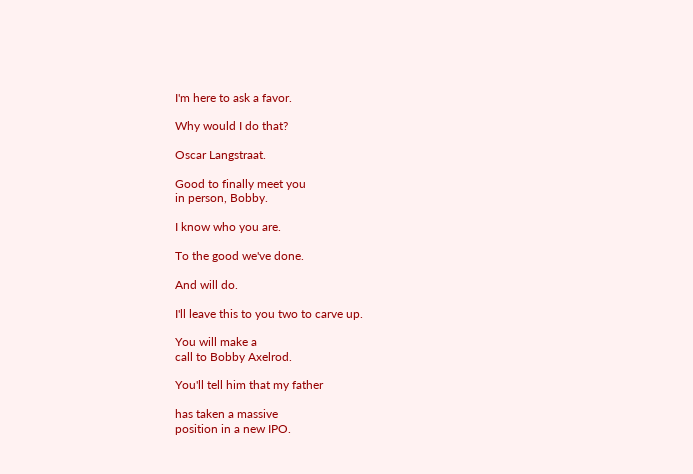I'm here to ask a favor.

Why would I do that?

Oscar Langstraat.

Good to finally meet you
in person, Bobby.

I know who you are.

To the good we've done.

And will do.

I'll leave this to you two to carve up.

You will make a
call to Bobby Axelrod.

You'll tell him that my father

has taken a massive
position in a new IPO.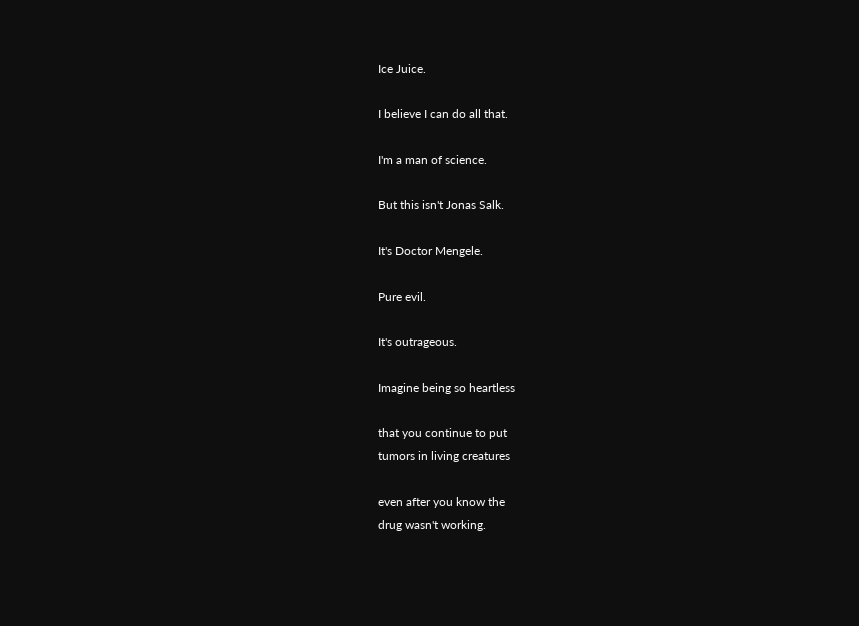Ice Juice.

I believe I can do all that.

I'm a man of science.

But this isn't Jonas Salk.

It's Doctor Mengele.

Pure evil.

It's outrageous.

Imagine being so heartless

that you continue to put
tumors in living creatures

even after you know the
drug wasn't working.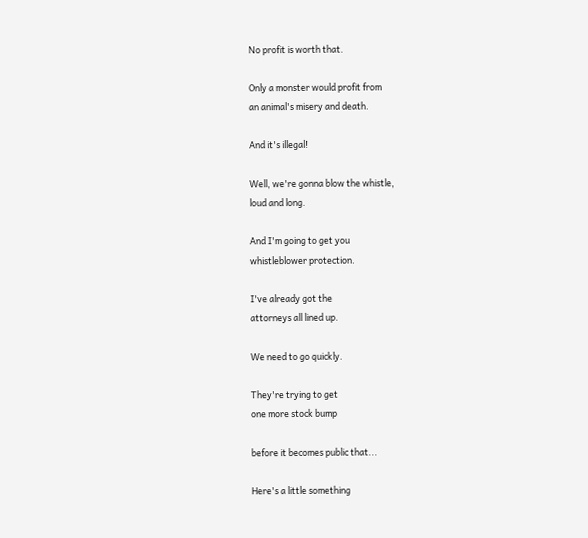No profit is worth that.

Only a monster would profit from
an animal's misery and death.

And it's illegal!

Well, we're gonna blow the whistle,
loud and long.

And I'm going to get you
whistleblower protection.

I've already got the
attorneys all lined up.

We need to go quickly.

They're trying to get
one more stock bump

before it becomes public that...

Here's a little something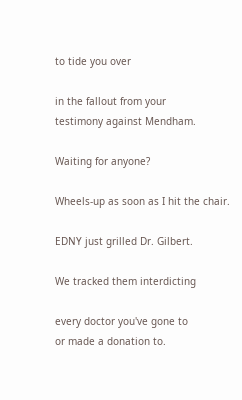to tide you over

in the fallout from your
testimony against Mendham.

Waiting for anyone?

Wheels-up as soon as I hit the chair.

EDNY just grilled Dr. Gilbert.

We tracked them interdicting

every doctor you've gone to
or made a donation to.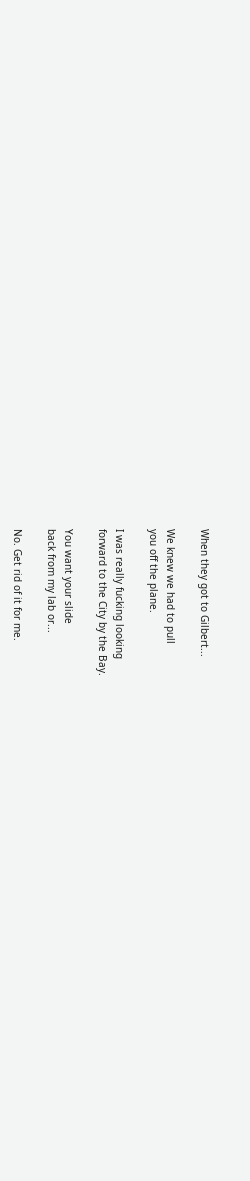When they got to Gilbert...

We knew we had to pull
you off the plane.

I was really fucking looking
forward to the City by the Bay.

You want your slide
back from my lab or...

No. Get rid of it for me.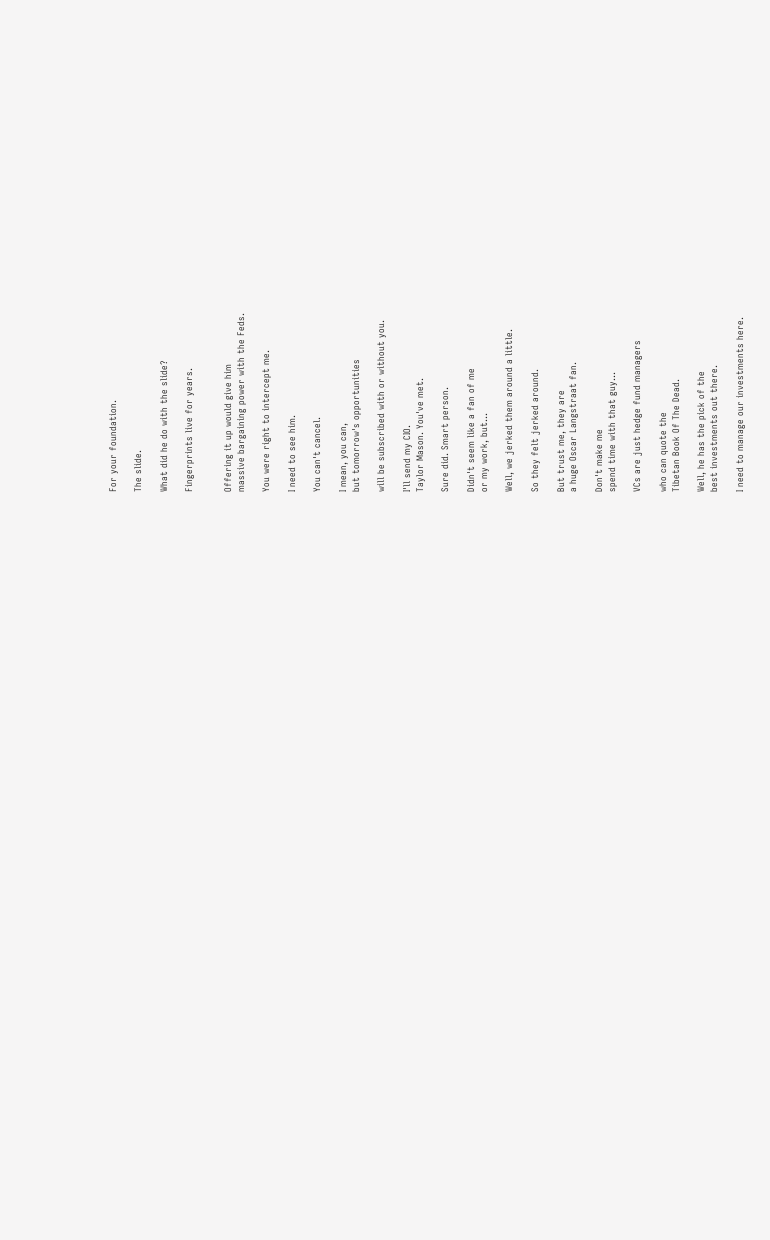For your foundation.

The slide.

What did he do with the slide?

Fingerprints live for years.


Offering it up would give him
massive bargaining power with the Feds.

You were right to intercept me.

I need to see him.

You can't cancel.

I mean, you can,
but tomorrow's opportunities

will be subscribed with or without you.

I'll send my CIO.
Taylor Mason. You've met.

Sure did. Smart person.

Didn't seem like a fan of me
or my work, but...

Well, we jerked them around a little.

So they felt jerked around.

But trust me, they are
a huge Oscar Langstraat fan.

Don't make me
spend time with that guy...

VCs are just hedge fund managers

who can quote the
Tibetan Book Of The Dead.

Well, he has the pick of the
best investments out there.

I need to manage our investments here.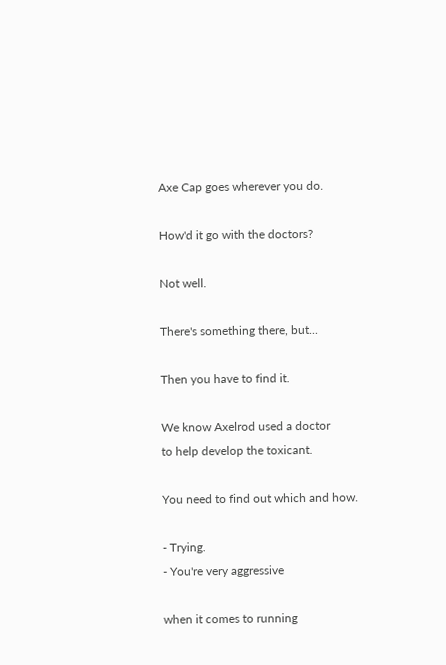Axe Cap goes wherever you do.

How'd it go with the doctors?

Not well.

There's something there, but...

Then you have to find it.

We know Axelrod used a doctor
to help develop the toxicant.

You need to find out which and how.

- Trying.
- You're very aggressive

when it comes to running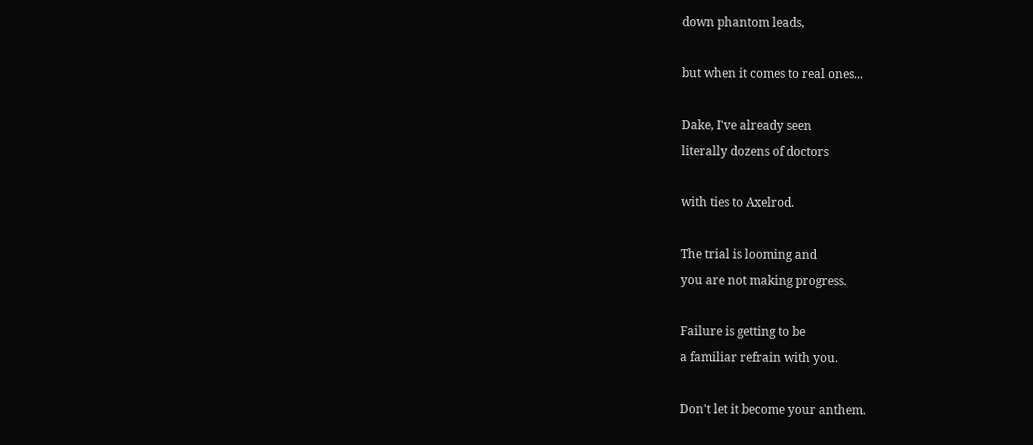down phantom leads,

but when it comes to real ones...

Dake, I've already seen
literally dozens of doctors

with ties to Axelrod.

The trial is looming and
you are not making progress.

Failure is getting to be
a familiar refrain with you.

Don't let it become your anthem.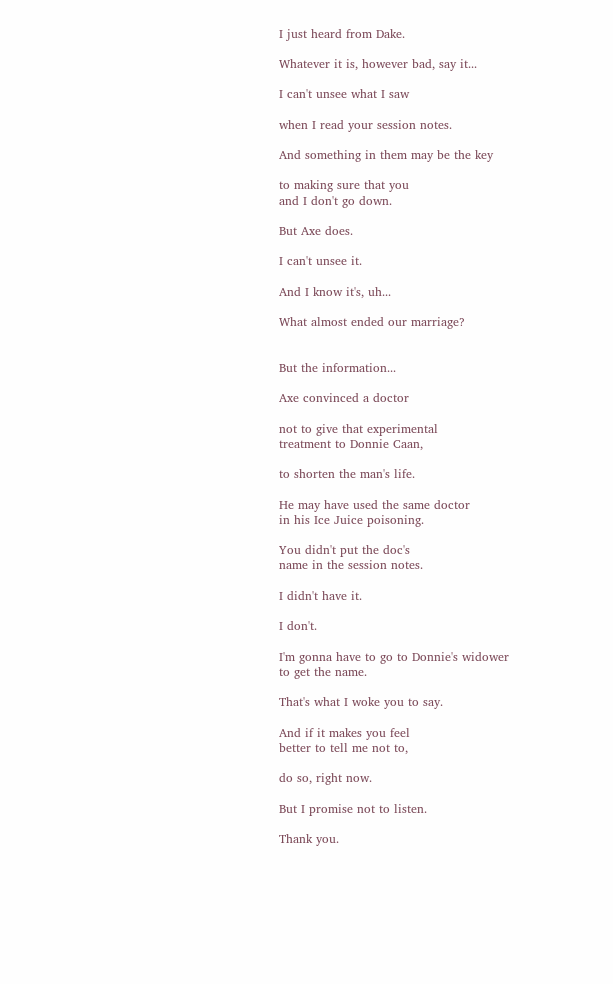I just heard from Dake.

Whatever it is, however bad, say it...

I can't unsee what I saw

when I read your session notes.

And something in them may be the key

to making sure that you
and I don't go down.

But Axe does.

I can't unsee it.

And I know it's, uh...

What almost ended our marriage?


But the information...

Axe convinced a doctor

not to give that experimental
treatment to Donnie Caan,

to shorten the man's life.

He may have used the same doctor
in his Ice Juice poisoning.

You didn't put the doc's
name in the session notes.

I didn't have it.

I don't.

I'm gonna have to go to Donnie's widower
to get the name.

That's what I woke you to say.

And if it makes you feel
better to tell me not to,

do so, right now.

But I promise not to listen.

Thank you.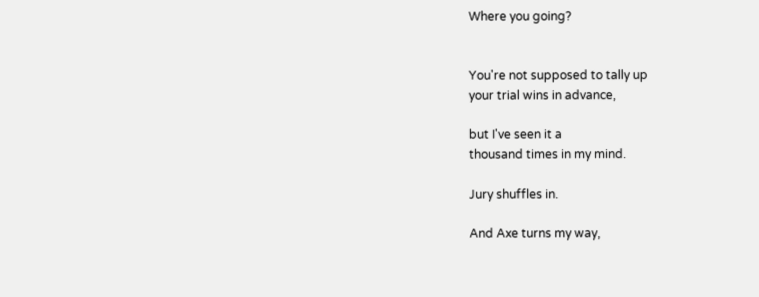Where you going?


You're not supposed to tally up
your trial wins in advance,

but I've seen it a
thousand times in my mind.

Jury shuffles in.

And Axe turns my way,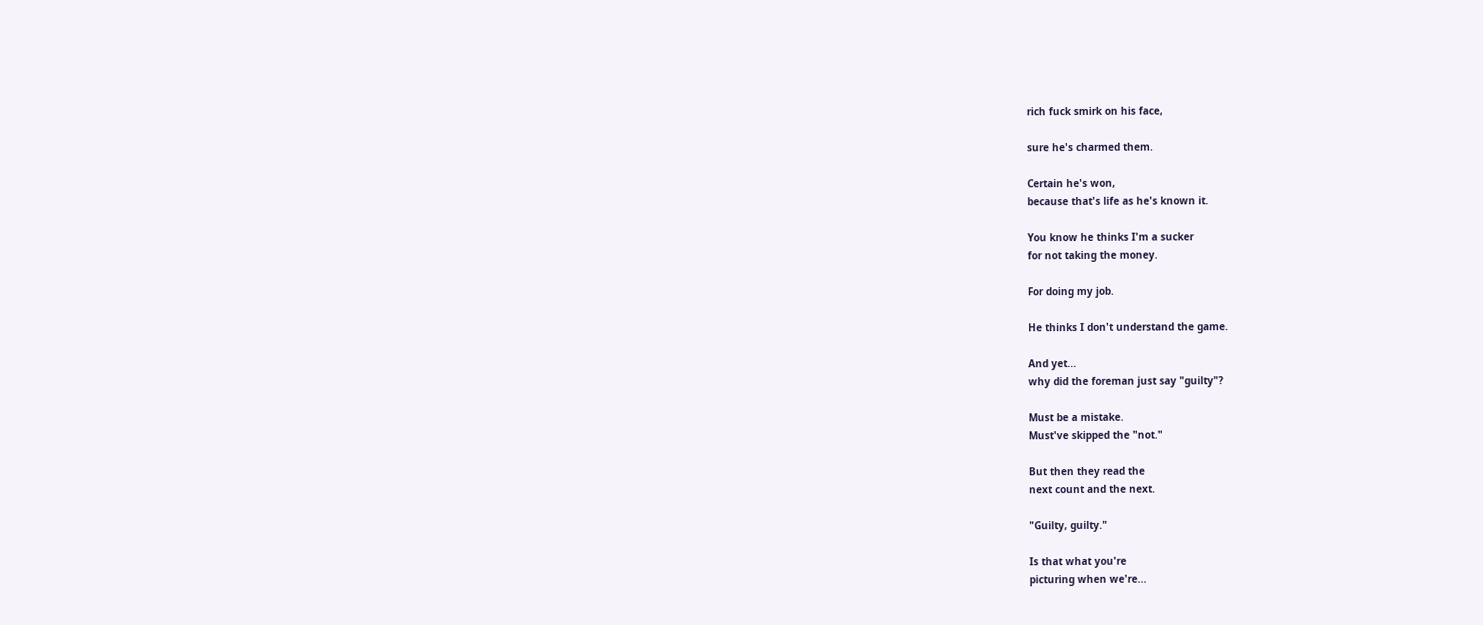rich fuck smirk on his face,

sure he's charmed them.

Certain he's won,
because that's life as he's known it.

You know he thinks I'm a sucker
for not taking the money.

For doing my job.

He thinks I don't understand the game.

And yet...
why did the foreman just say "guilty"?

Must be a mistake.
Must've skipped the "not."

But then they read the
next count and the next.

"Guilty, guilty."

Is that what you're
picturing when we're...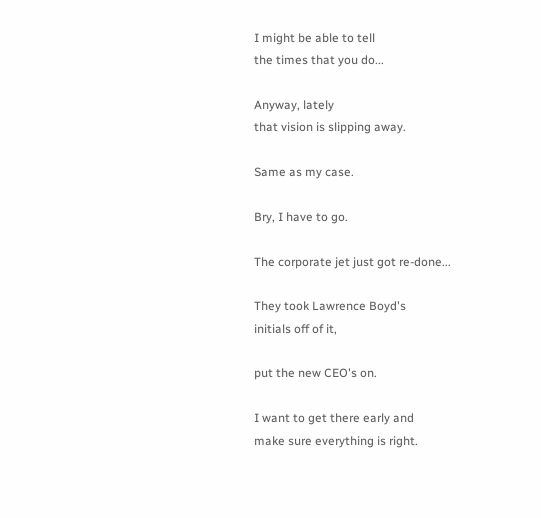I might be able to tell
the times that you do...

Anyway, lately
that vision is slipping away.

Same as my case.

Bry, I have to go.

The corporate jet just got re-done...

They took Lawrence Boyd's
initials off of it,

put the new CEO's on.

I want to get there early and
make sure everything is right.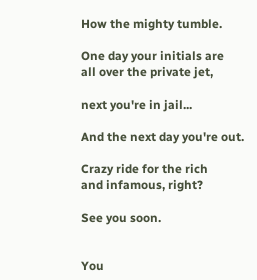How the mighty tumble.

One day your initials are
all over the private jet,

next you're in jail...

And the next day you're out.

Crazy ride for the rich
and infamous, right?

See you soon.


You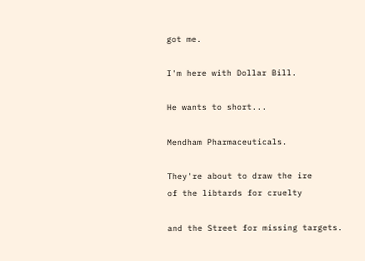got me.

I'm here with Dollar Bill.

He wants to short...

Mendham Pharmaceuticals.

They're about to draw the ire
of the libtards for cruelty

and the Street for missing targets.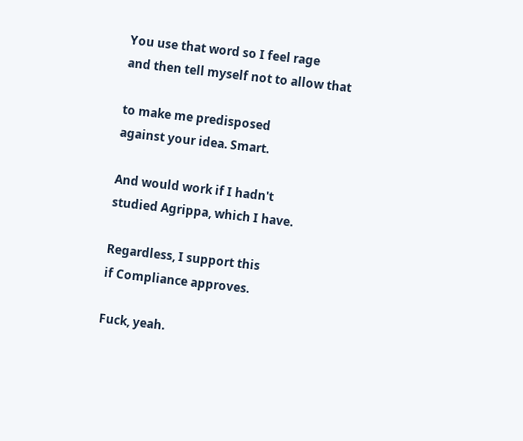You use that word so I feel rage
and then tell myself not to allow that

to make me predisposed
against your idea. Smart.

And would work if I hadn't
studied Agrippa, which I have.

Regardless, I support this
if Compliance approves.

Fuck, yeah.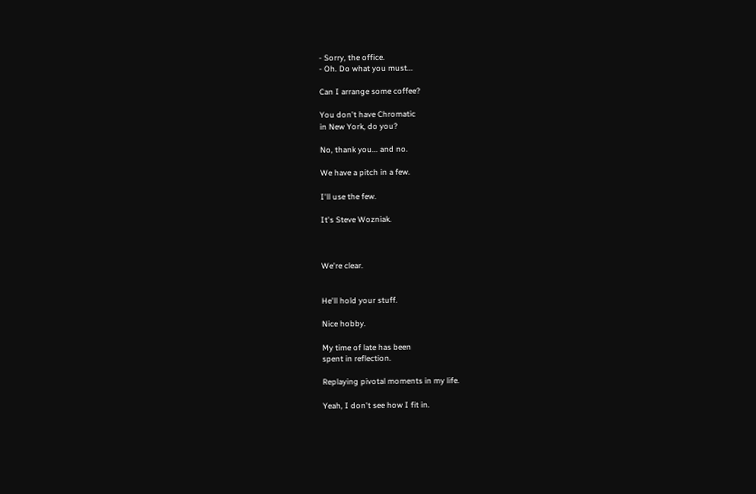- Sorry, the office.
- Oh. Do what you must...

Can I arrange some coffee?

You don't have Chromatic
in New York, do you?

No, thank you... and no.

We have a pitch in a few.

I'll use the few.

It's Steve Wozniak.



We're clear.


He'll hold your stuff.

Nice hobby.

My time of late has been
spent in reflection.

Replaying pivotal moments in my life.

Yeah, I don't see how I fit in.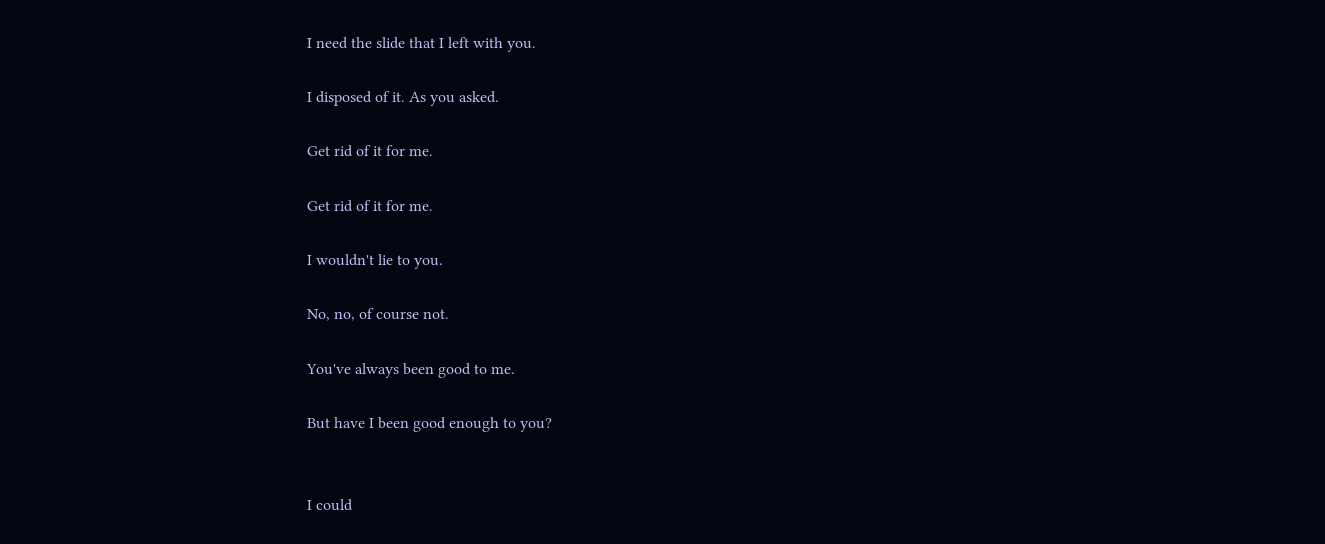I need the slide that I left with you.

I disposed of it. As you asked.

Get rid of it for me.

Get rid of it for me.

I wouldn't lie to you.

No, no, of course not.

You've always been good to me.

But have I been good enough to you?


I could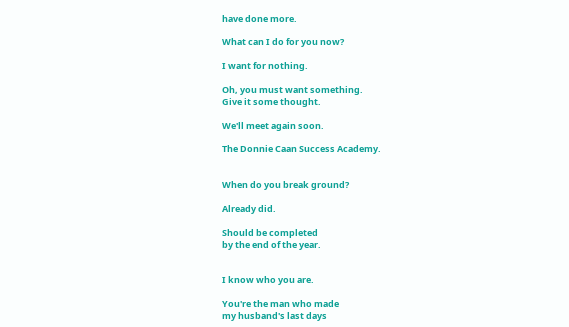have done more.

What can I do for you now?

I want for nothing.

Oh, you must want something.
Give it some thought.

We'll meet again soon.

The Donnie Caan Success Academy.


When do you break ground?

Already did.

Should be completed
by the end of the year.


I know who you are.

You're the man who made
my husband's last days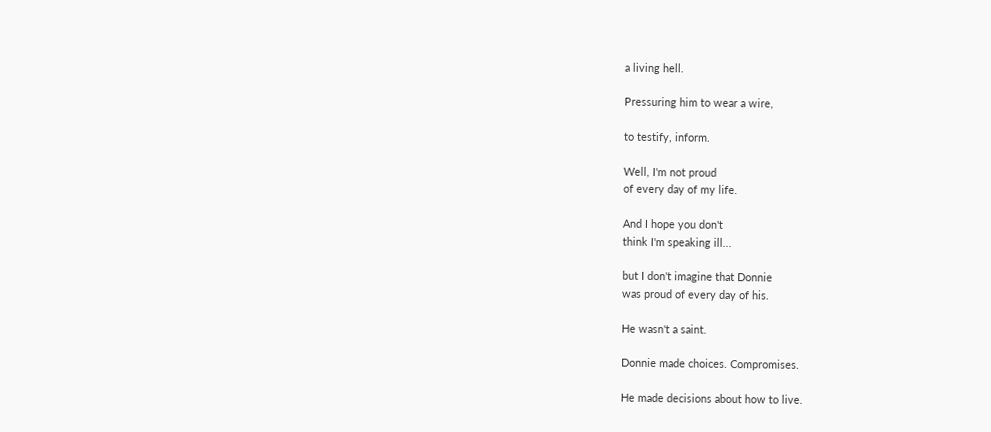a living hell.

Pressuring him to wear a wire,

to testify, inform.

Well, I'm not proud
of every day of my life.

And I hope you don't
think I'm speaking ill...

but I don't imagine that Donnie
was proud of every day of his.

He wasn't a saint.

Donnie made choices. Compromises.

He made decisions about how to live.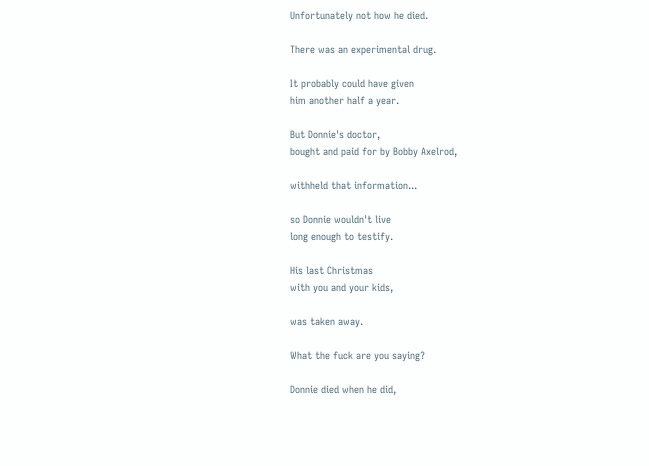Unfortunately not how he died.

There was an experimental drug.

It probably could have given
him another half a year.

But Donnie's doctor,
bought and paid for by Bobby Axelrod,

withheld that information...

so Donnie wouldn't live
long enough to testify.

His last Christmas
with you and your kids,

was taken away.

What the fuck are you saying?

Donnie died when he did,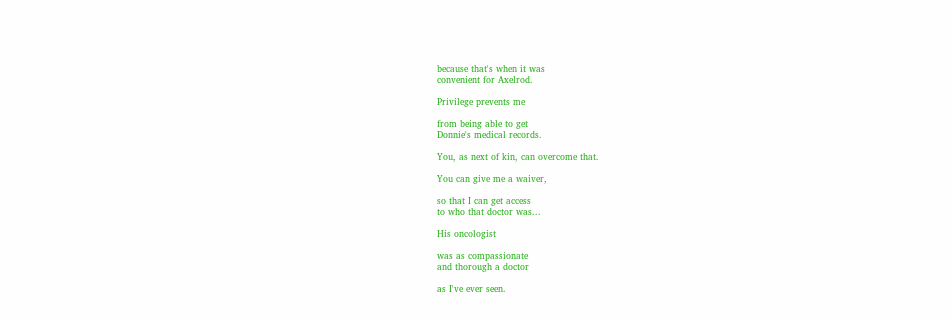because that's when it was
convenient for Axelrod.

Privilege prevents me

from being able to get
Donnie's medical records.

You, as next of kin, can overcome that.

You can give me a waiver,

so that I can get access
to who that doctor was...

His oncologist

was as compassionate
and thorough a doctor

as I've ever seen.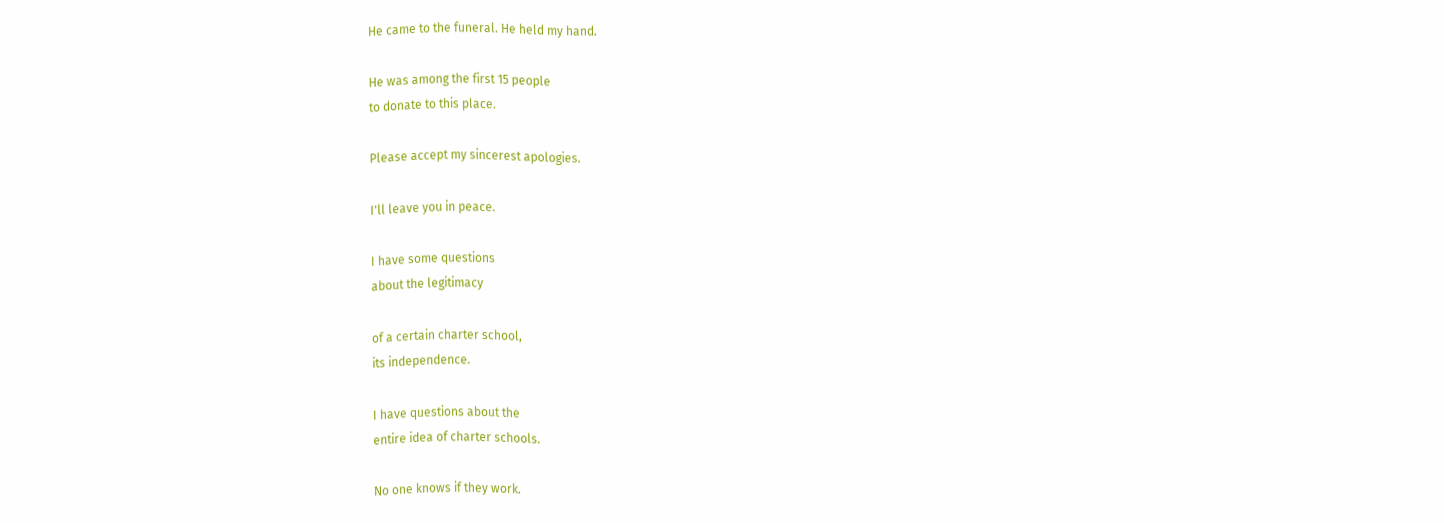He came to the funeral. He held my hand.

He was among the first 15 people
to donate to this place.

Please accept my sincerest apologies.

I'll leave you in peace.

I have some questions
about the legitimacy

of a certain charter school,
its independence.

I have questions about the
entire idea of charter schools.

No one knows if they work.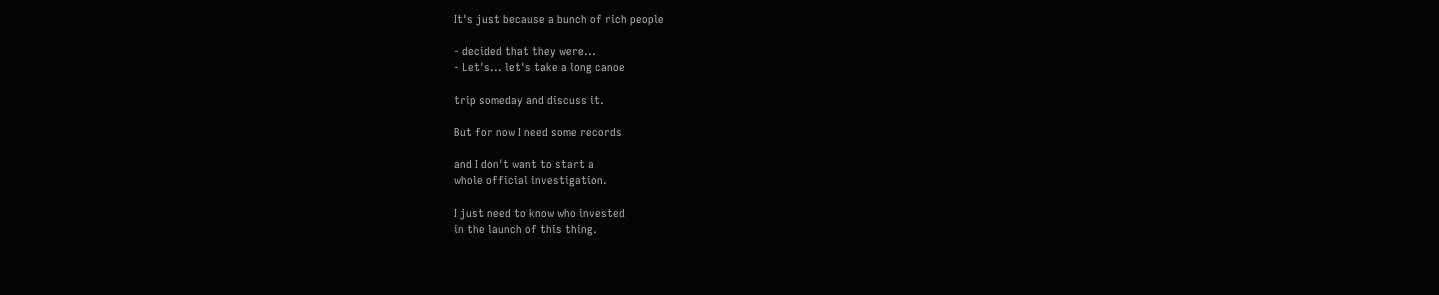It's just because a bunch of rich people

- decided that they were...
- Let's... let's take a long canoe

trip someday and discuss it.

But for now I need some records

and I don't want to start a
whole official investigation.

I just need to know who invested
in the launch of this thing.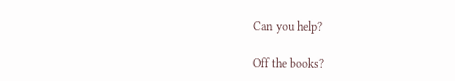Can you help?

Off the books?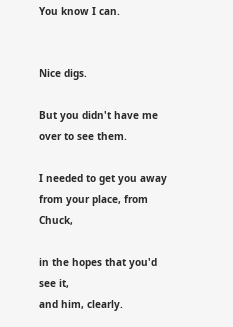You know I can.


Nice digs.

But you didn't have me over to see them.

I needed to get you away
from your place, from Chuck,

in the hopes that you'd see it,
and him, clearly.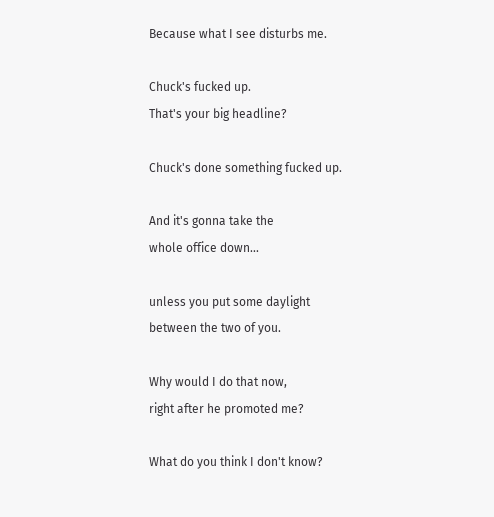Because what I see disturbs me.

Chuck's fucked up.
That's your big headline?

Chuck's done something fucked up.

And it's gonna take the
whole office down...

unless you put some daylight
between the two of you.

Why would I do that now,
right after he promoted me?

What do you think I don't know?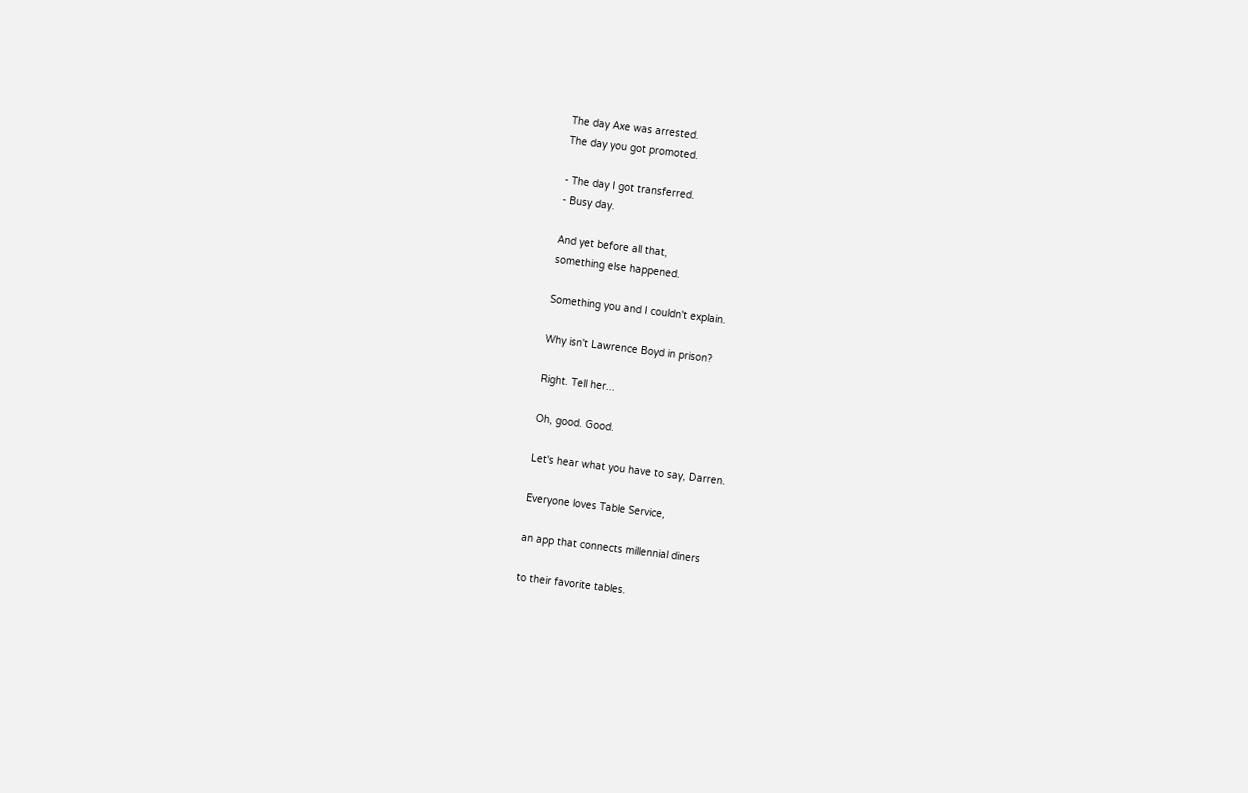The day Axe was arrested.
The day you got promoted.

- The day I got transferred.
- Busy day.

And yet before all that,
something else happened.

Something you and I couldn't explain.

Why isn't Lawrence Boyd in prison?

Right. Tell her...

Oh, good. Good.

Let's hear what you have to say, Darren.

Everyone loves Table Service,

an app that connects millennial diners

to their favorite tables.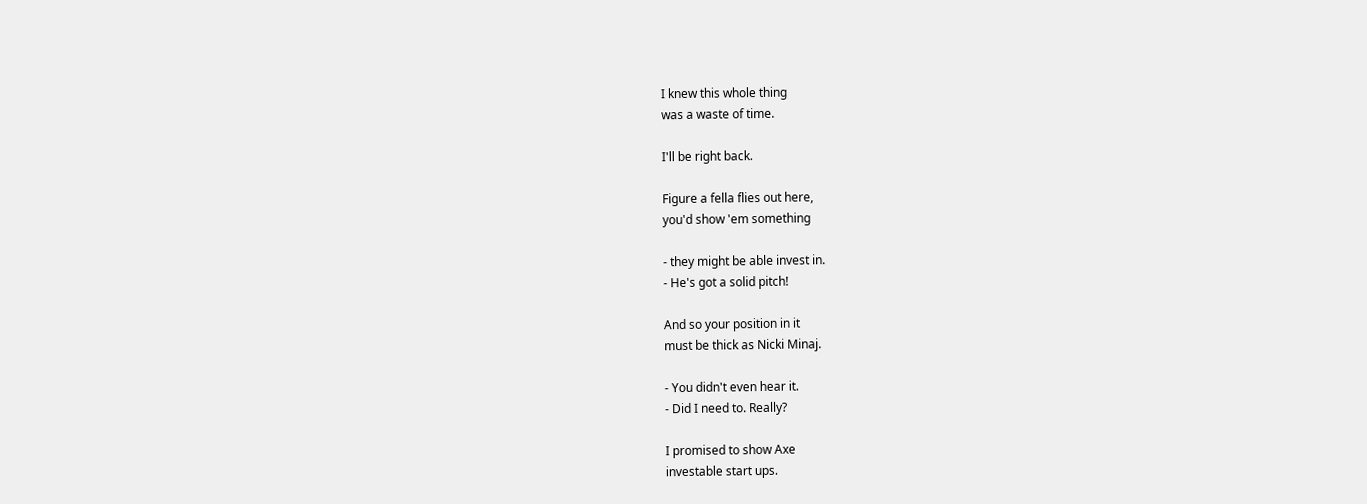I knew this whole thing
was a waste of time.

I'll be right back.

Figure a fella flies out here,
you'd show 'em something

- they might be able invest in.
- He's got a solid pitch!

And so your position in it
must be thick as Nicki Minaj.

- You didn't even hear it.
- Did I need to. Really?

I promised to show Axe
investable start ups.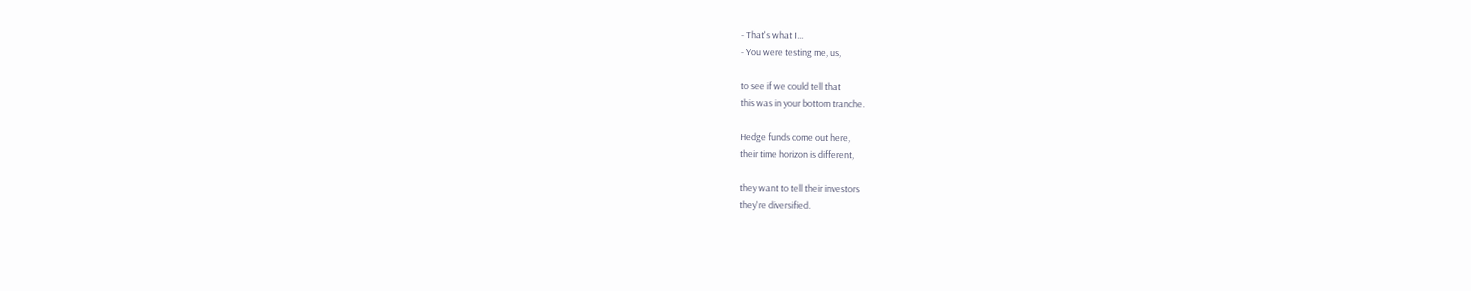- That's what I...
- You were testing me, us,

to see if we could tell that
this was in your bottom tranche.

Hedge funds come out here,
their time horizon is different,

they want to tell their investors
they're diversified.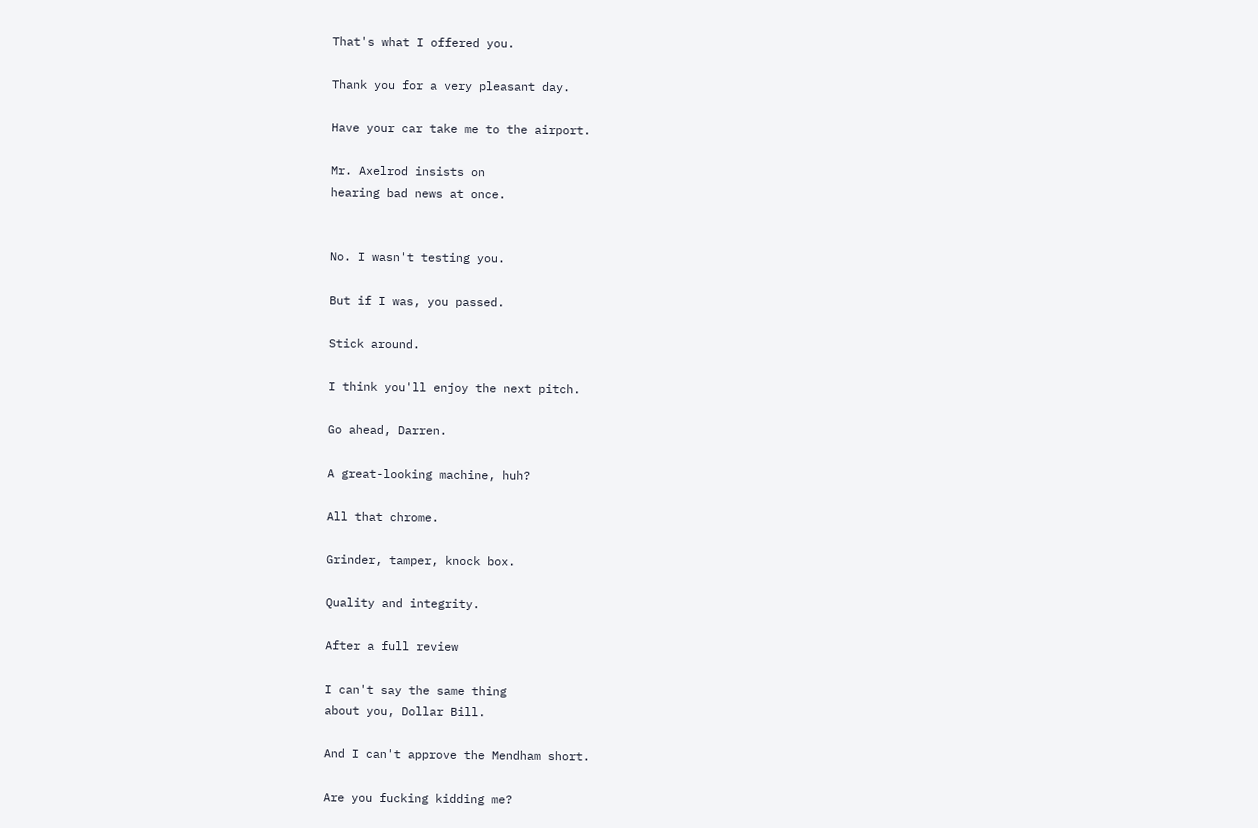That's what I offered you.

Thank you for a very pleasant day.

Have your car take me to the airport.

Mr. Axelrod insists on
hearing bad news at once.


No. I wasn't testing you.

But if I was, you passed.

Stick around.

I think you'll enjoy the next pitch.

Go ahead, Darren.

A great-looking machine, huh?

All that chrome.

Grinder, tamper, knock box.

Quality and integrity.

After a full review

I can't say the same thing
about you, Dollar Bill.

And I can't approve the Mendham short.

Are you fucking kidding me?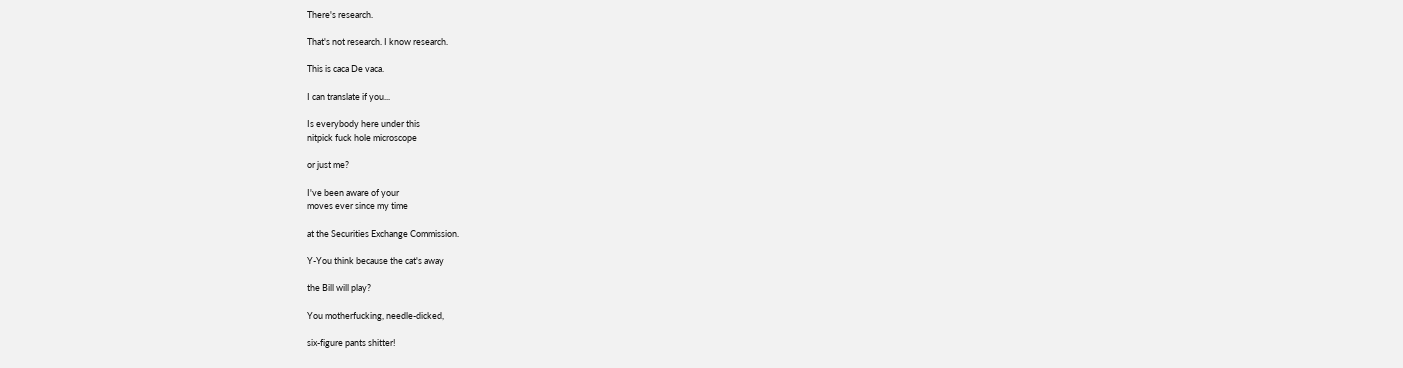There's research.

That's not research. I know research.

This is caca De vaca.

I can translate if you...

Is everybody here under this
nitpick fuck hole microscope

or just me?

I've been aware of your
moves ever since my time

at the Securities Exchange Commission.

Y-You think because the cat's away

the Bill will play?

You motherfucking, needle-dicked,

six-figure pants shitter!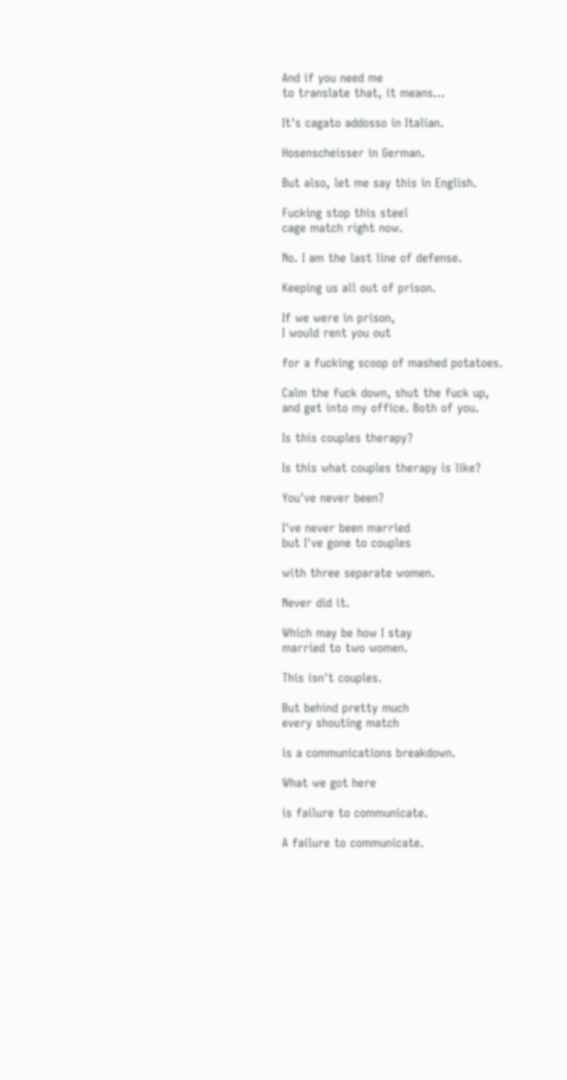And if you need me
to translate that, it means...

It's cagato addosso in Italian.

Hosenscheisser in German.

But also, let me say this in English.

Fucking stop this steel
cage match right now.

No. I am the last line of defense.

Keeping us all out of prison.

If we were in prison,
I would rent you out

for a fucking scoop of mashed potatoes.

Calm the fuck down, shut the fuck up,
and get into my office. Both of you.

Is this couples therapy?

Is this what couples therapy is like?

You've never been?

I've never been married
but I've gone to couples

with three separate women.

Never did it.

Which may be how I stay
married to two women.

This isn't couples.

But behind pretty much
every shouting match

is a communications breakdown.

What we got here

is failure to communicate.

A failure to communicate.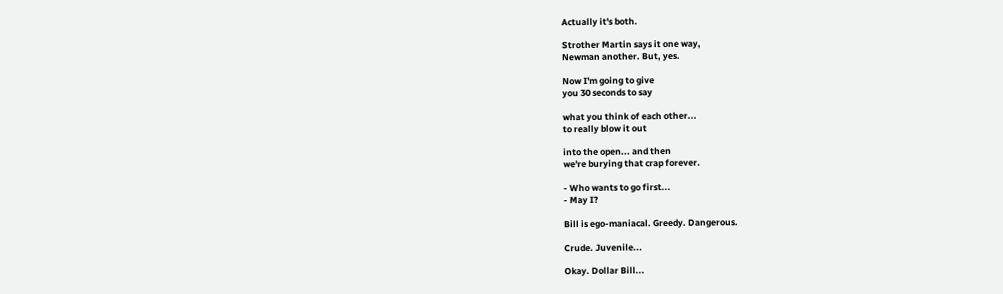Actually it's both.

Strother Martin says it one way,
Newman another. But, yes.

Now I'm going to give
you 30 seconds to say

what you think of each other...
to really blow it out

into the open... and then
we're burying that crap forever.

- Who wants to go first...
- May I?

Bill is ego-maniacal. Greedy. Dangerous.

Crude. Juvenile...

Okay. Dollar Bill...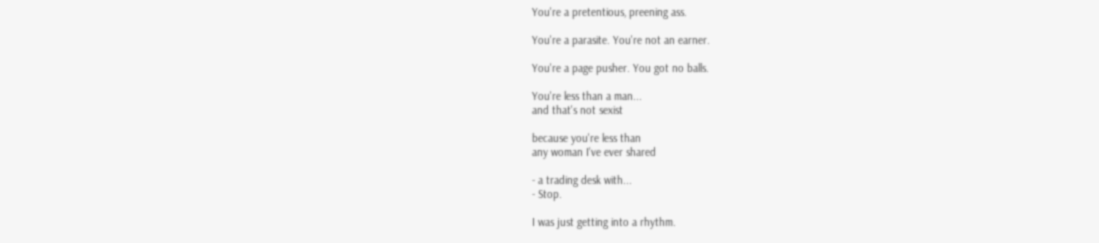You're a pretentious, preening ass.

You're a parasite. You're not an earner.

You're a page pusher. You got no balls.

You're less than a man...
and that's not sexist

because you're less than
any woman I've ever shared

- a trading desk with...
- Stop.

I was just getting into a rhythm.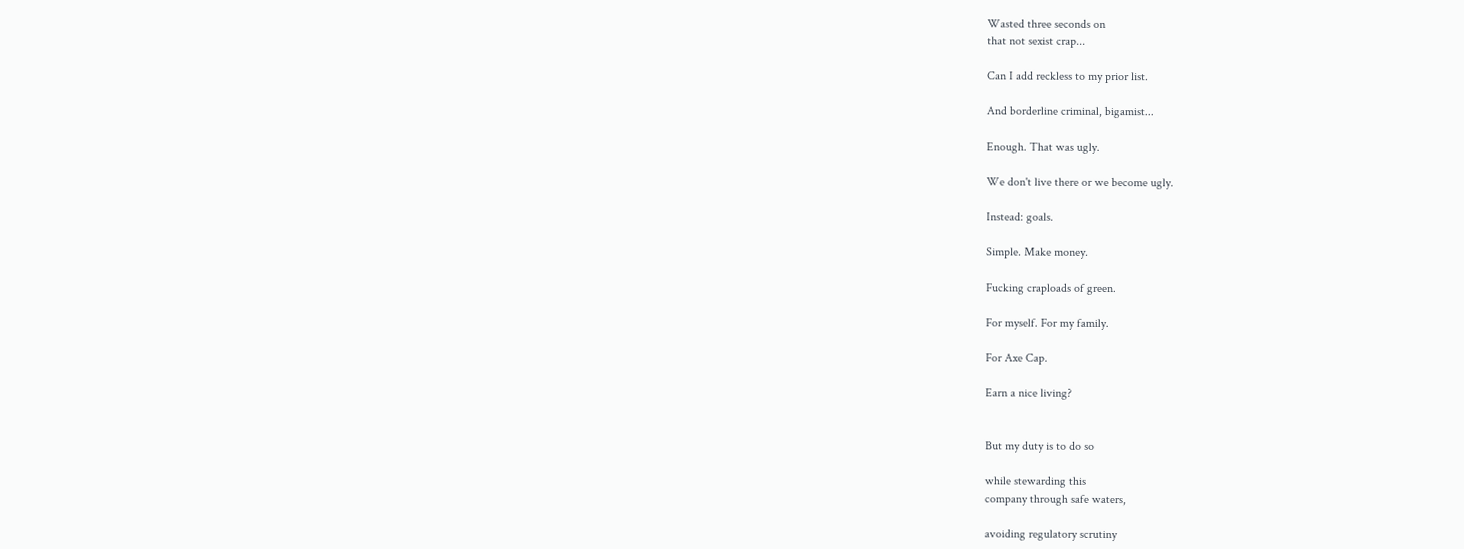Wasted three seconds on
that not sexist crap...

Can I add reckless to my prior list.

And borderline criminal, bigamist...

Enough. That was ugly.

We don't live there or we become ugly.

Instead: goals.

Simple. Make money.

Fucking craploads of green.

For myself. For my family.

For Axe Cap.

Earn a nice living?


But my duty is to do so

while stewarding this
company through safe waters,

avoiding regulatory scrutiny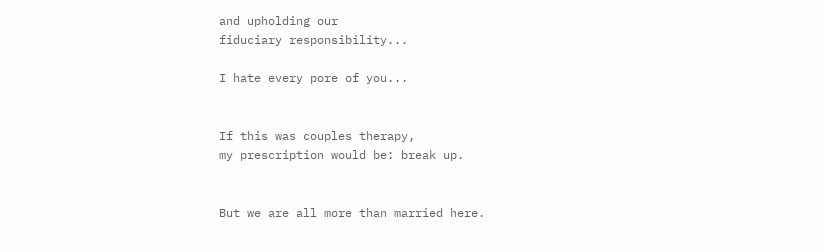and upholding our
fiduciary responsibility...

I hate every pore of you...


If this was couples therapy,
my prescription would be: break up.


But we are all more than married here.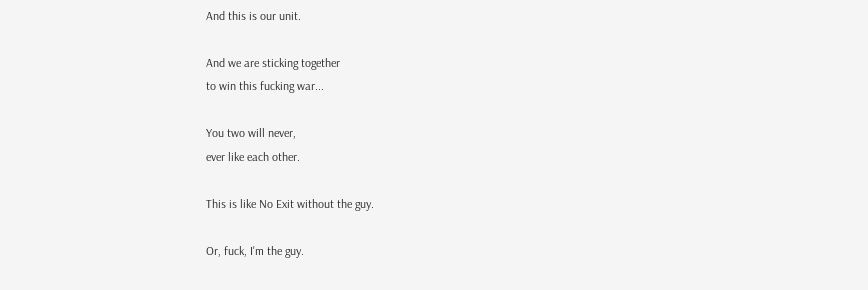And this is our unit.

And we are sticking together
to win this fucking war...

You two will never,
ever like each other.

This is like No Exit without the guy.

Or, fuck, I'm the guy.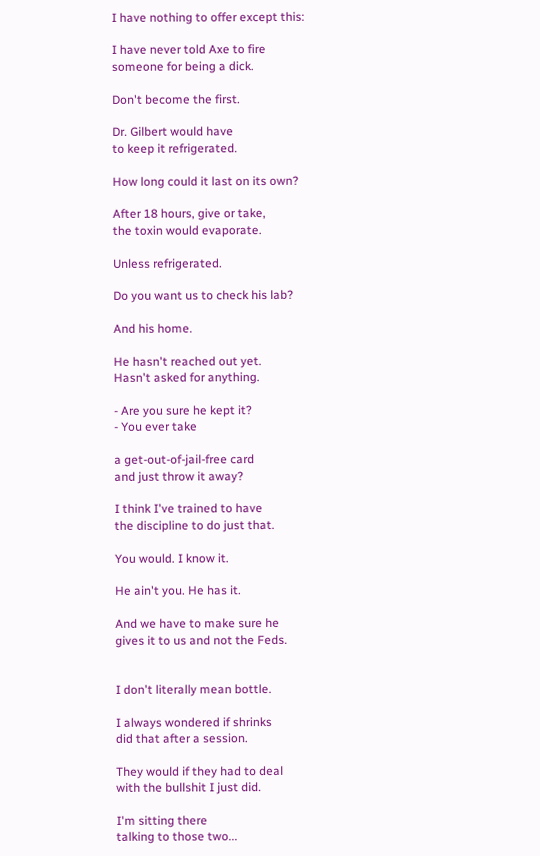I have nothing to offer except this:

I have never told Axe to fire
someone for being a dick.

Don't become the first.

Dr. Gilbert would have
to keep it refrigerated.

How long could it last on its own?

After 18 hours, give or take,
the toxin would evaporate.

Unless refrigerated.

Do you want us to check his lab?

And his home.

He hasn't reached out yet.
Hasn't asked for anything.

- Are you sure he kept it?
- You ever take

a get-out-of-jail-free card
and just throw it away?

I think I've trained to have
the discipline to do just that.

You would. I know it.

He ain't you. He has it.

And we have to make sure he
gives it to us and not the Feds.


I don't literally mean bottle.

I always wondered if shrinks
did that after a session.

They would if they had to deal
with the bullshit I just did.

I'm sitting there
talking to those two...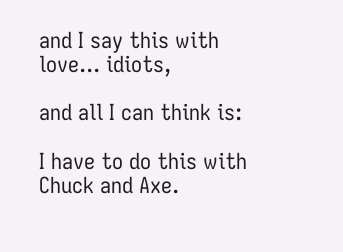and I say this with love... idiots,

and all I can think is:

I have to do this with Chuck and Axe.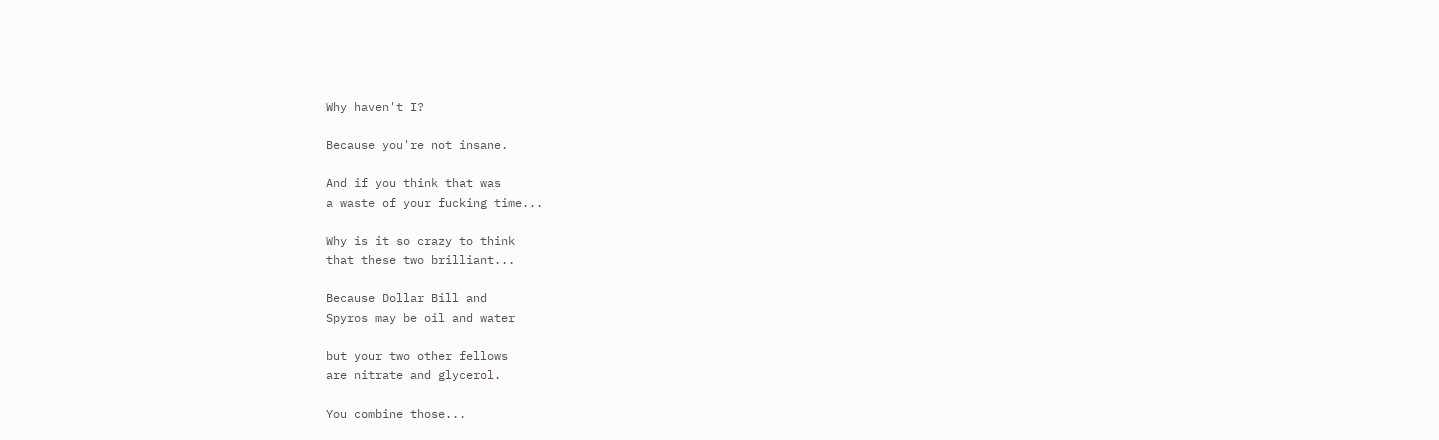Why haven't I?

Because you're not insane.

And if you think that was
a waste of your fucking time...

Why is it so crazy to think
that these two brilliant...

Because Dollar Bill and
Spyros may be oil and water

but your two other fellows
are nitrate and glycerol.

You combine those...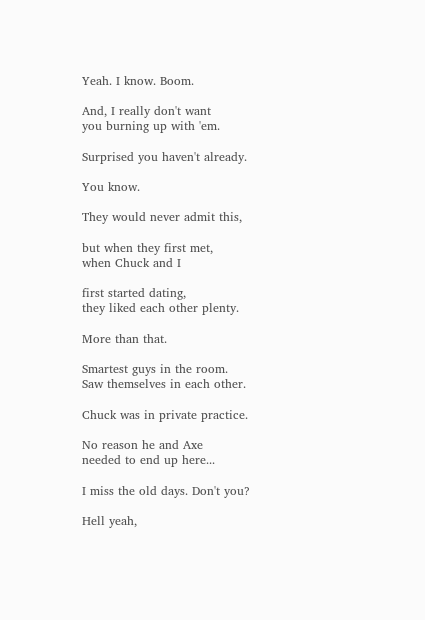Yeah. I know. Boom.

And, I really don't want
you burning up with 'em.

Surprised you haven't already.

You know.

They would never admit this,

but when they first met,
when Chuck and I

first started dating,
they liked each other plenty.

More than that.

Smartest guys in the room.
Saw themselves in each other.

Chuck was in private practice.

No reason he and Axe
needed to end up here...

I miss the old days. Don't you?

Hell yeah,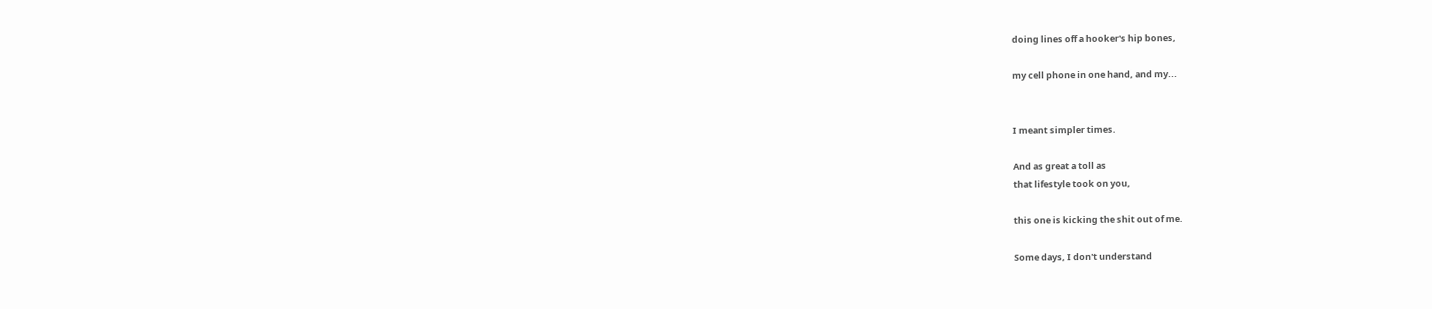doing lines off a hooker's hip bones,

my cell phone in one hand, and my...


I meant simpler times.

And as great a toll as
that lifestyle took on you,

this one is kicking the shit out of me.

Some days, I don't understand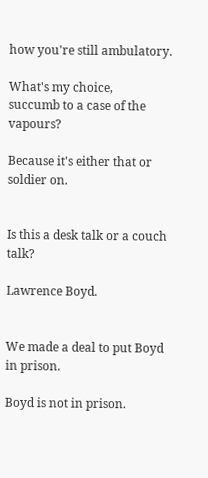how you're still ambulatory.

What's my choice,
succumb to a case of the vapours?

Because it's either that or soldier on.


Is this a desk talk or a couch talk?

Lawrence Boyd.


We made a deal to put Boyd in prison.

Boyd is not in prison.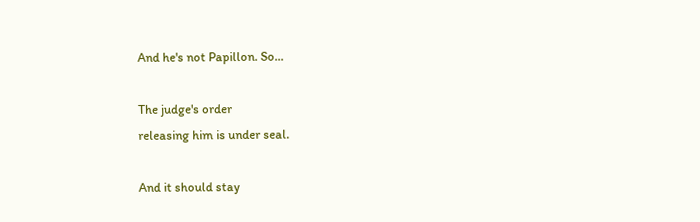And he's not Papillon. So...

The judge's order
releasing him is under seal.

And it should stay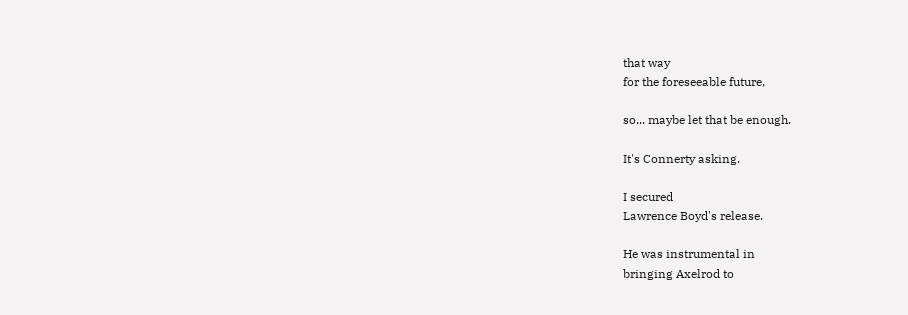that way
for the foreseeable future,

so... maybe let that be enough.

It's Connerty asking.

I secured
Lawrence Boyd's release.

He was instrumental in
bringing Axelrod to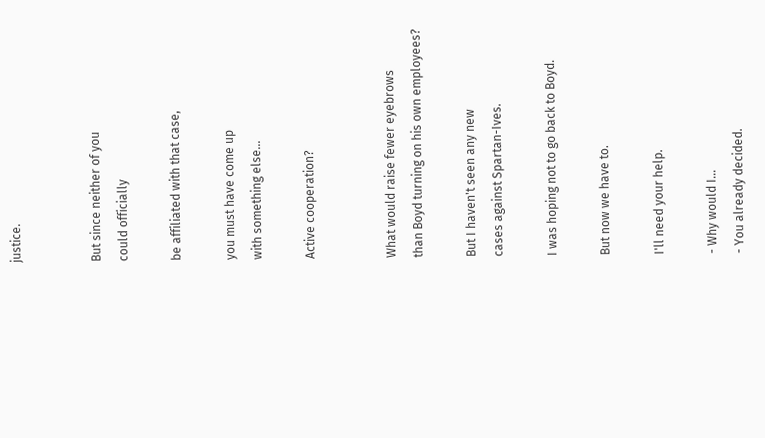justice.


But since neither of you
could officially

be affiliated with that case,

you must have come up
with something else...

Active cooperation?


What would raise fewer eyebrows
than Boyd turning on his own employees?

But I haven't seen any new
cases against Spartan-Ives.

I was hoping not to go back to Boyd.

But now we have to.

I'll need your help.

- Why would I...
- You already decided.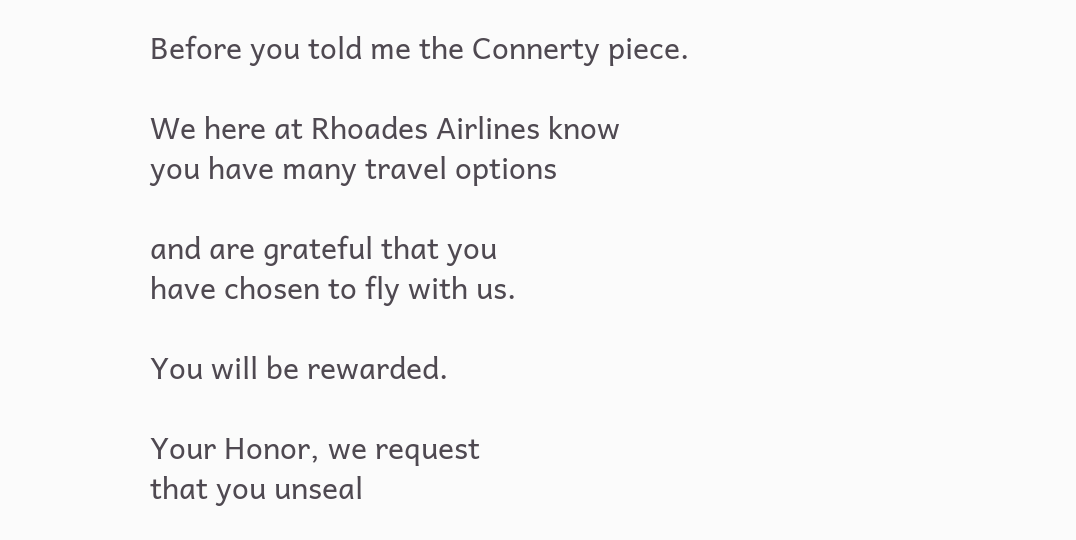Before you told me the Connerty piece.

We here at Rhoades Airlines know
you have many travel options

and are grateful that you
have chosen to fly with us.

You will be rewarded.

Your Honor, we request
that you unseal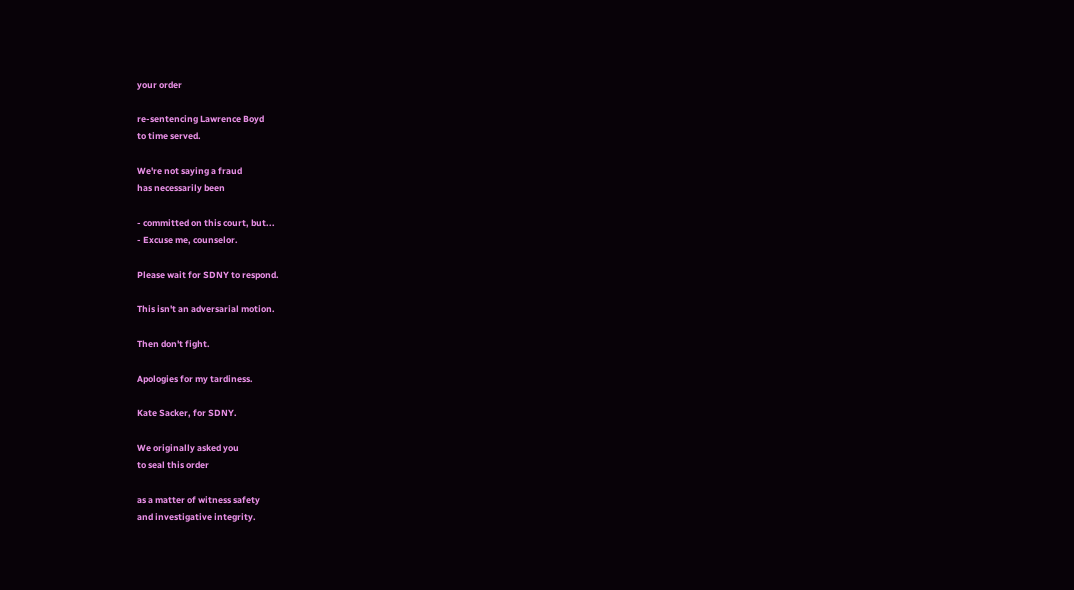your order

re-sentencing Lawrence Boyd
to time served.

We're not saying a fraud
has necessarily been

- committed on this court, but...
- Excuse me, counselor.

Please wait for SDNY to respond.

This isn't an adversarial motion.

Then don't fight.

Apologies for my tardiness.

Kate Sacker, for SDNY.

We originally asked you
to seal this order

as a matter of witness safety
and investigative integrity.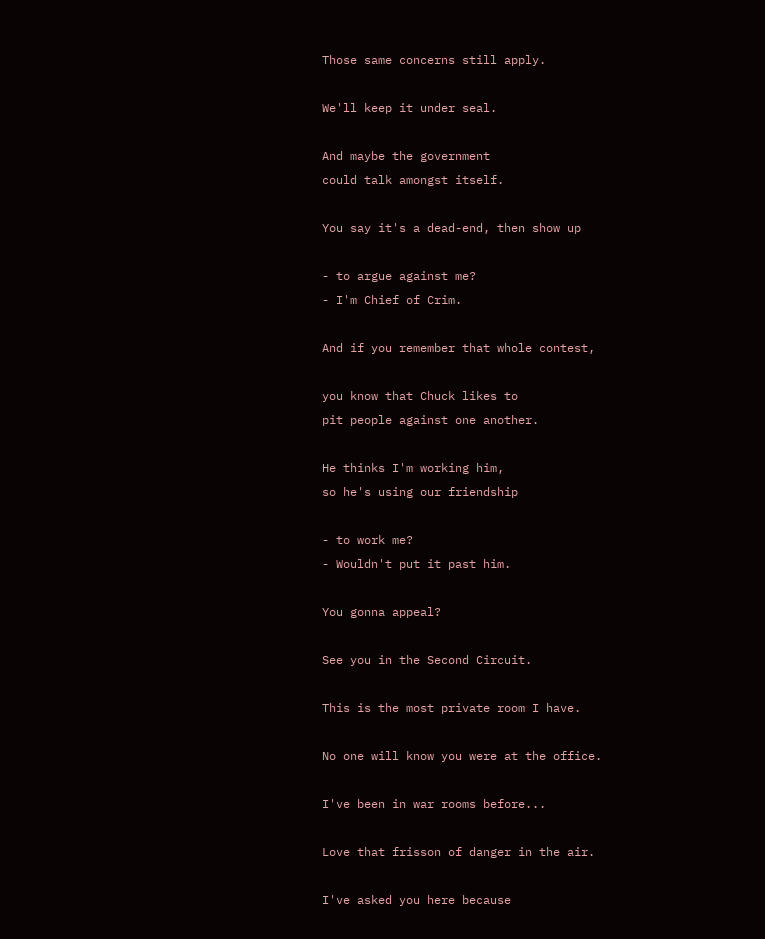Those same concerns still apply.

We'll keep it under seal.

And maybe the government
could talk amongst itself.

You say it's a dead-end, then show up

- to argue against me?
- I'm Chief of Crim.

And if you remember that whole contest,

you know that Chuck likes to
pit people against one another.

He thinks I'm working him,
so he's using our friendship

- to work me?
- Wouldn't put it past him.

You gonna appeal?

See you in the Second Circuit.

This is the most private room I have.

No one will know you were at the office.

I've been in war rooms before...

Love that frisson of danger in the air.

I've asked you here because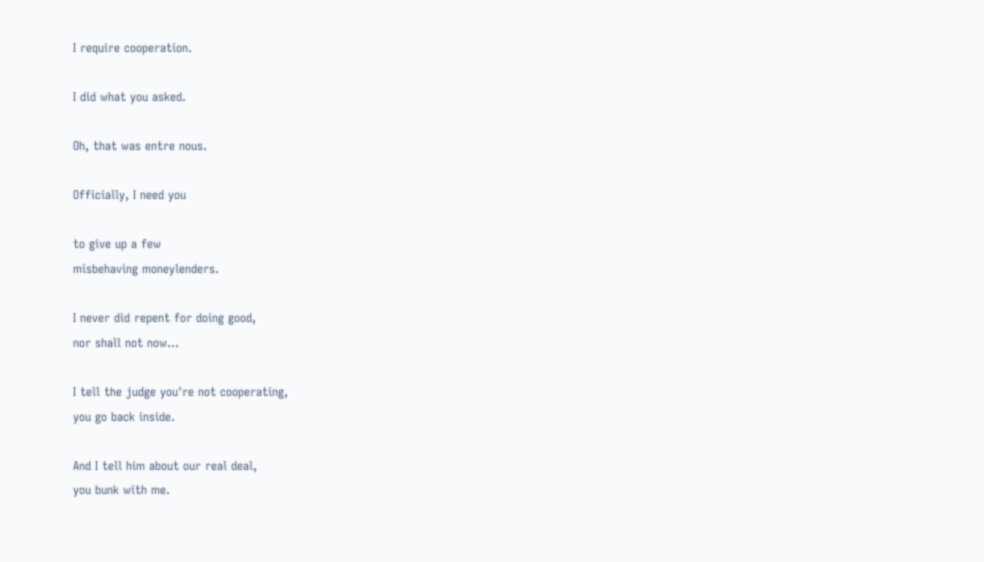I require cooperation.

I did what you asked.

Oh, that was entre nous.

Officially, I need you

to give up a few
misbehaving moneylenders.

I never did repent for doing good,
nor shall not now...

I tell the judge you're not cooperating,
you go back inside.

And I tell him about our real deal,
you bunk with me.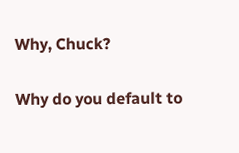Why, Chuck?

Why do you default to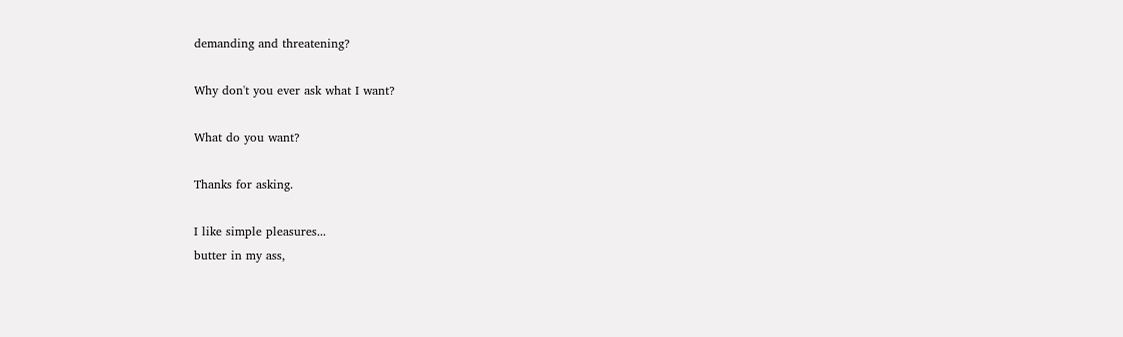demanding and threatening?

Why don't you ever ask what I want?

What do you want?

Thanks for asking.

I like simple pleasures...
butter in my ass,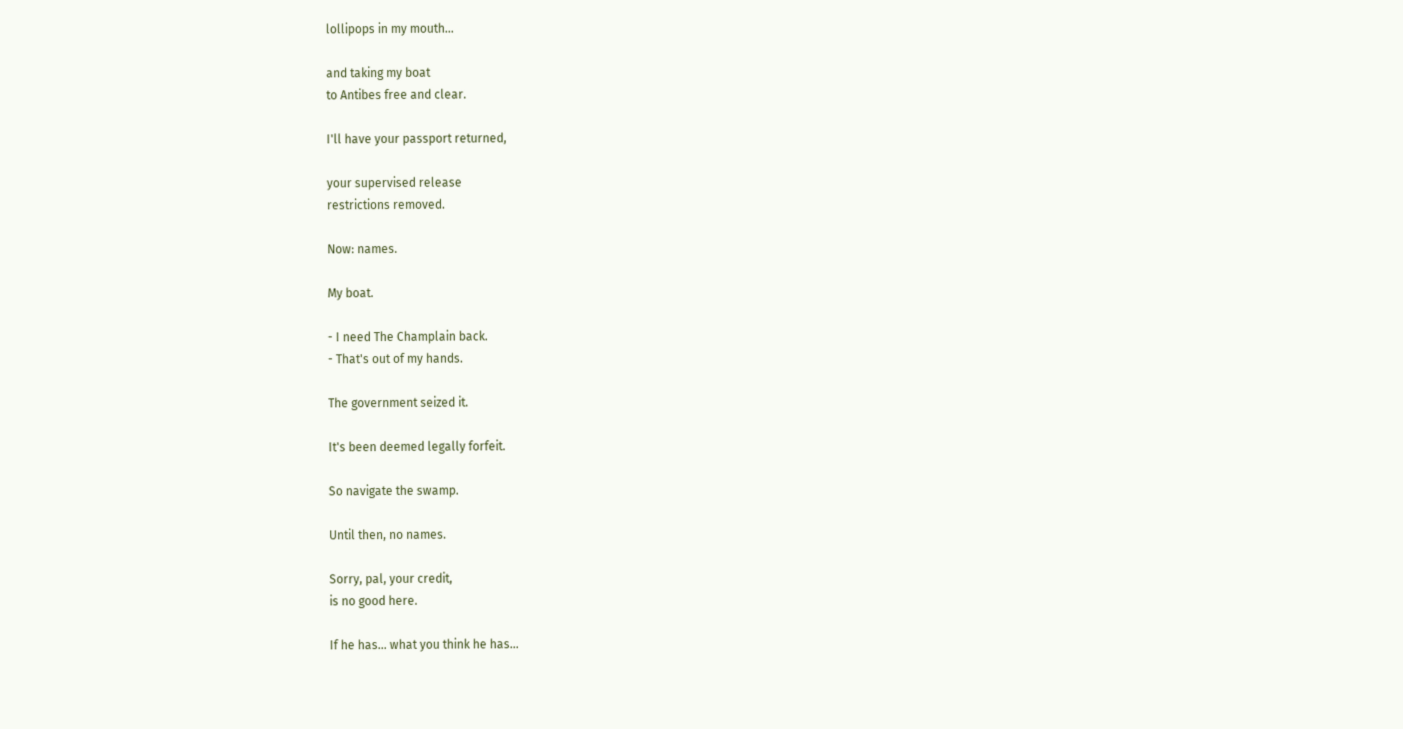lollipops in my mouth...

and taking my boat
to Antibes free and clear.

I'll have your passport returned,

your supervised release
restrictions removed.

Now: names.

My boat.

- I need The Champlain back.
- That's out of my hands.

The government seized it.

It's been deemed legally forfeit.

So navigate the swamp.

Until then, no names.

Sorry, pal, your credit,
is no good here.

If he has... what you think he has...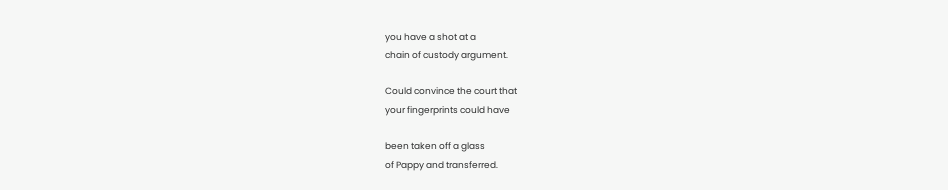you have a shot at a
chain of custody argument.

Could convince the court that
your fingerprints could have

been taken off a glass
of Pappy and transferred.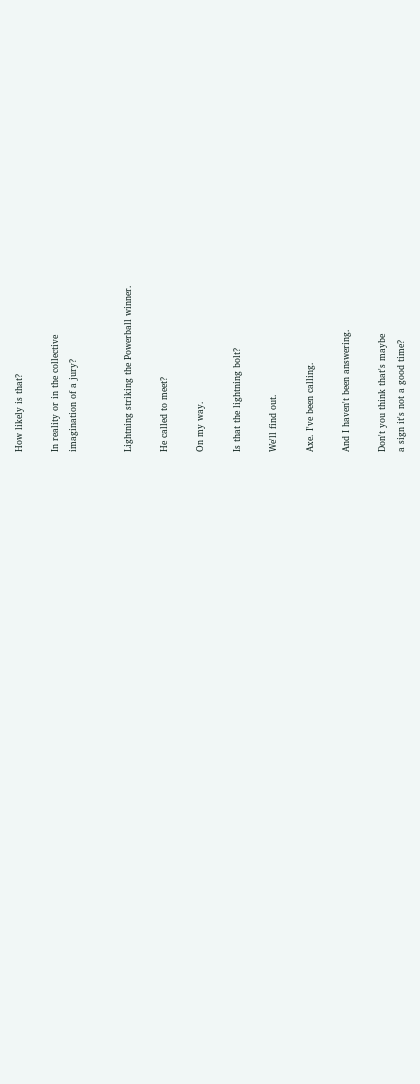How likely is that?

In reality or in the collective
imagination of a jury?


Lightning striking the Powerball winner.

He called to meet?

On my way.

Is that the lightning bolt?

We'll find out.

Axe. I've been calling.

And I haven't been answering.

Don't you think that's maybe
a sign it's not a good time?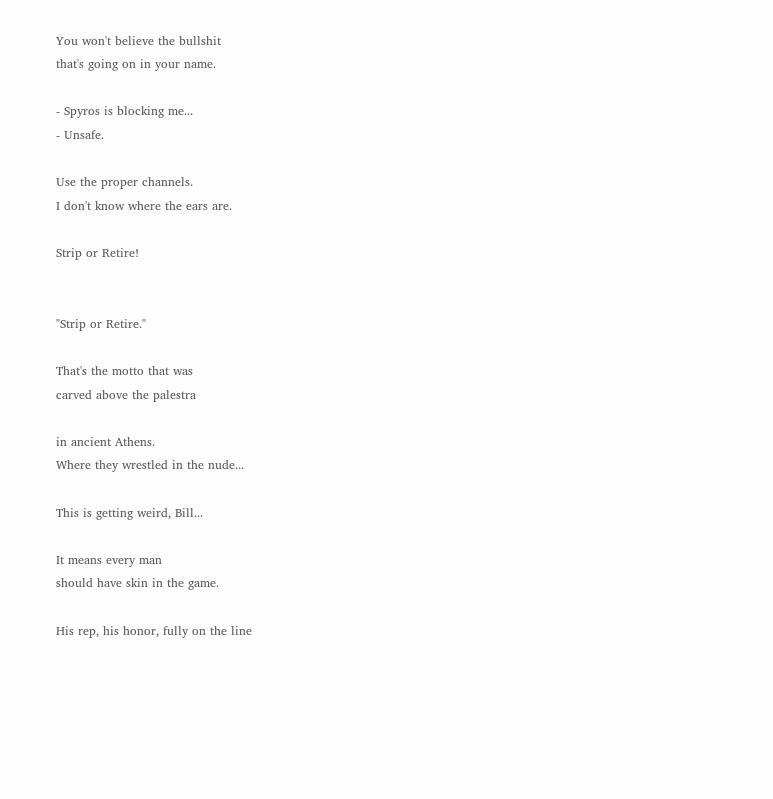You won't believe the bullshit
that's going on in your name.

- Spyros is blocking me...
- Unsafe.

Use the proper channels.
I don't know where the ears are.

Strip or Retire!


"Strip or Retire."

That's the motto that was
carved above the palestra

in ancient Athens.
Where they wrestled in the nude...

This is getting weird, Bill...

It means every man
should have skin in the game.

His rep, his honor, fully on the line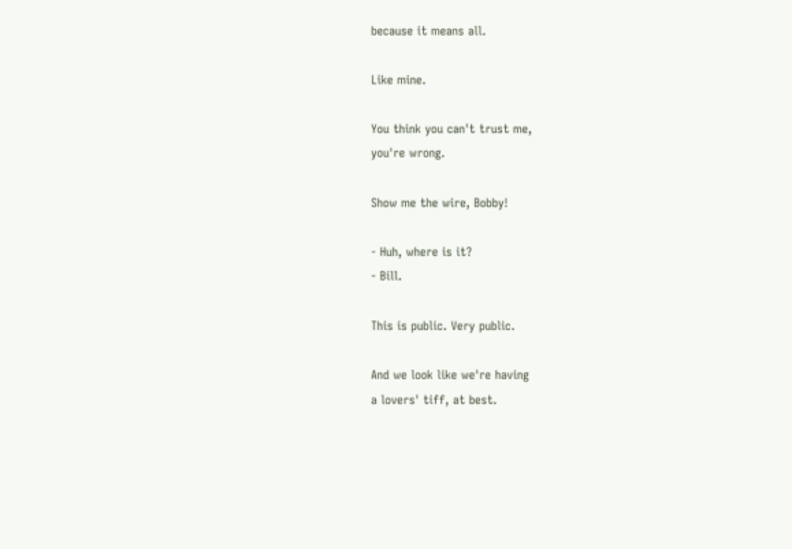because it means all.

Like mine.

You think you can't trust me,
you're wrong.

Show me the wire, Bobby!

- Huh, where is it?
- Bill.

This is public. Very public.

And we look like we're having
a lovers' tiff, at best.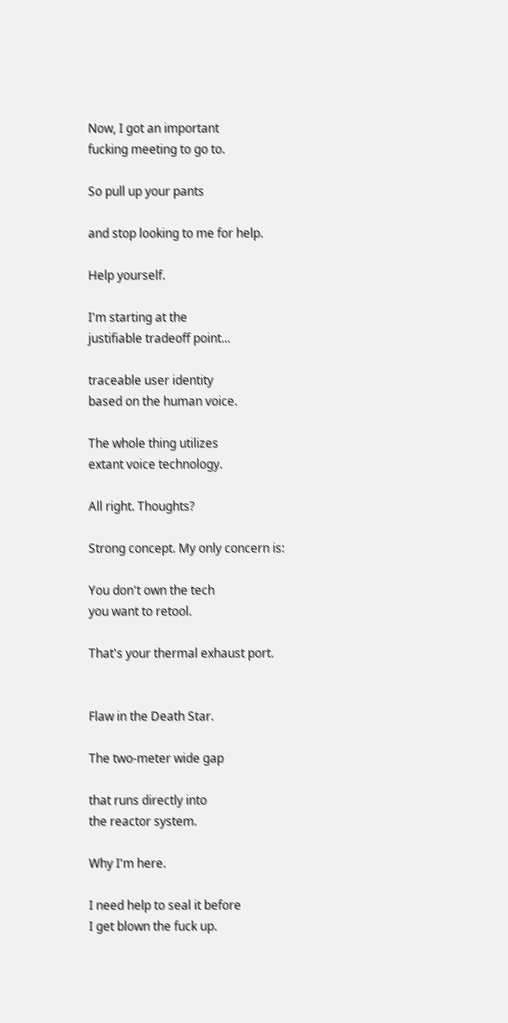Now, I got an important
fucking meeting to go to.

So pull up your pants

and stop looking to me for help.

Help yourself.

I'm starting at the
justifiable tradeoff point...

traceable user identity
based on the human voice.

The whole thing utilizes
extant voice technology.

All right. Thoughts?

Strong concept. My only concern is:

You don't own the tech
you want to retool.

That's your thermal exhaust port.


Flaw in the Death Star.

The two-meter wide gap

that runs directly into
the reactor system.

Why I'm here.

I need help to seal it before
I get blown the fuck up.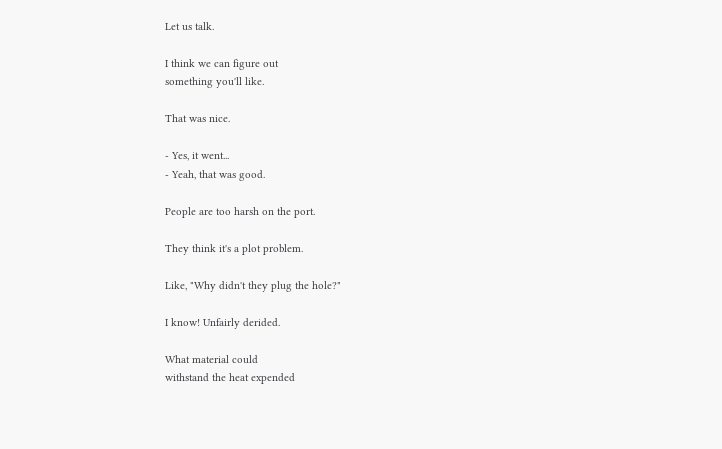Let us talk.

I think we can figure out
something you'll like.

That was nice.

- Yes, it went...
- Yeah, that was good.

People are too harsh on the port.

They think it's a plot problem.

Like, "Why didn't they plug the hole?"

I know! Unfairly derided.

What material could
withstand the heat expended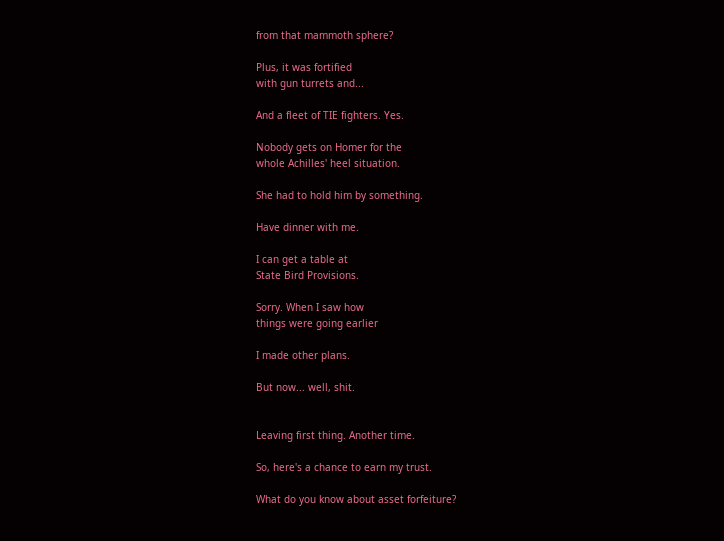from that mammoth sphere?

Plus, it was fortified
with gun turrets and...

And a fleet of TIE fighters. Yes.

Nobody gets on Homer for the
whole Achilles' heel situation.

She had to hold him by something.

Have dinner with me.

I can get a table at
State Bird Provisions.

Sorry. When I saw how
things were going earlier

I made other plans.

But now... well, shit.


Leaving first thing. Another time.

So, here's a chance to earn my trust.

What do you know about asset forfeiture?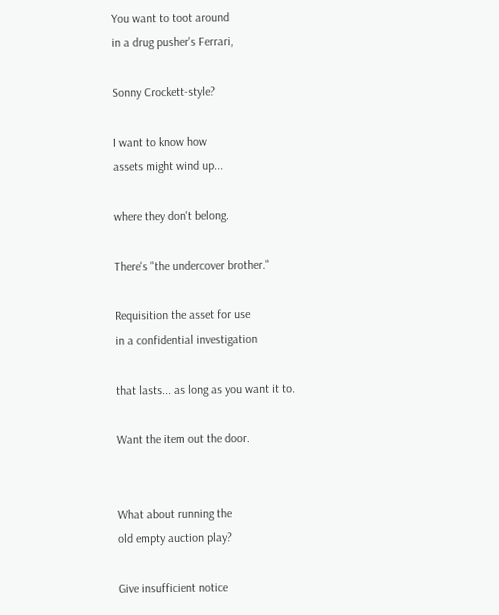You want to toot around
in a drug pusher's Ferrari,

Sonny Crockett-style?

I want to know how
assets might wind up...

where they don't belong.

There's "the undercover brother."

Requisition the asset for use
in a confidential investigation

that lasts... as long as you want it to.

Want the item out the door.


What about running the
old empty auction play?

Give insufficient notice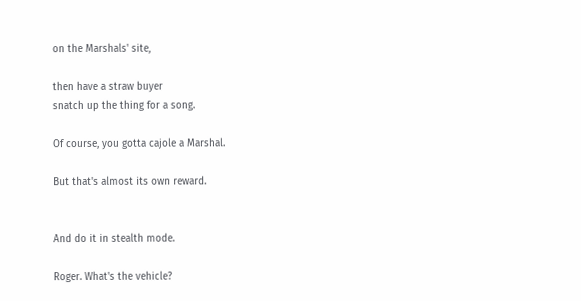on the Marshals' site,

then have a straw buyer
snatch up the thing for a song.

Of course, you gotta cajole a Marshal.

But that's almost its own reward.


And do it in stealth mode.

Roger. What's the vehicle?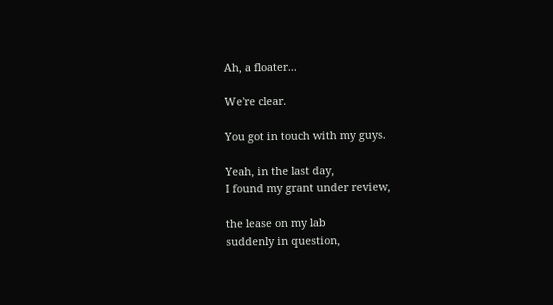Ah, a floater...

We're clear.

You got in touch with my guys.

Yeah, in the last day,
I found my grant under review,

the lease on my lab
suddenly in question,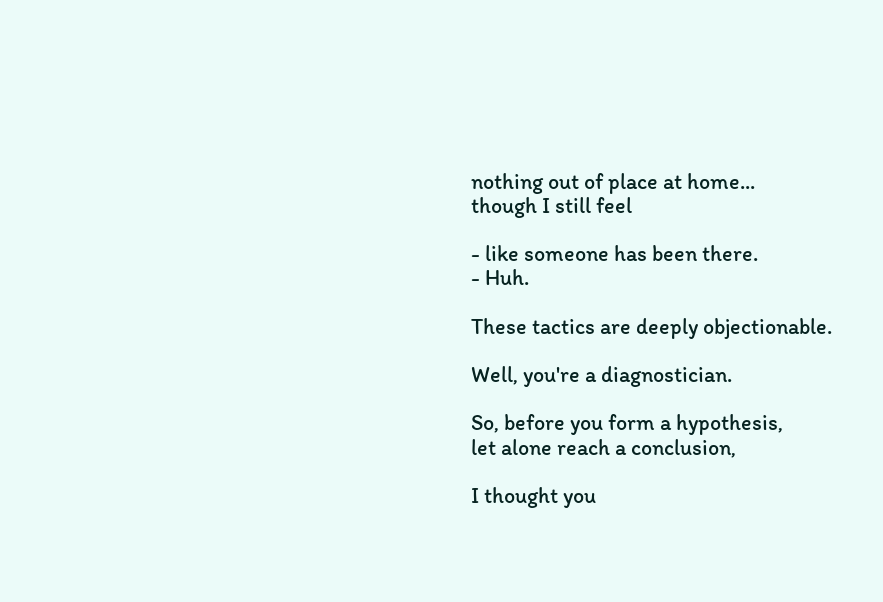nothing out of place at home...
though I still feel

- like someone has been there.
- Huh.

These tactics are deeply objectionable.

Well, you're a diagnostician.

So, before you form a hypothesis,
let alone reach a conclusion,

I thought you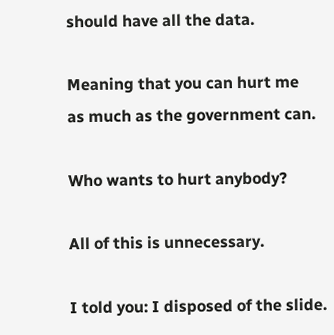should have all the data.

Meaning that you can hurt me
as much as the government can.

Who wants to hurt anybody?

All of this is unnecessary.

I told you: I disposed of the slide.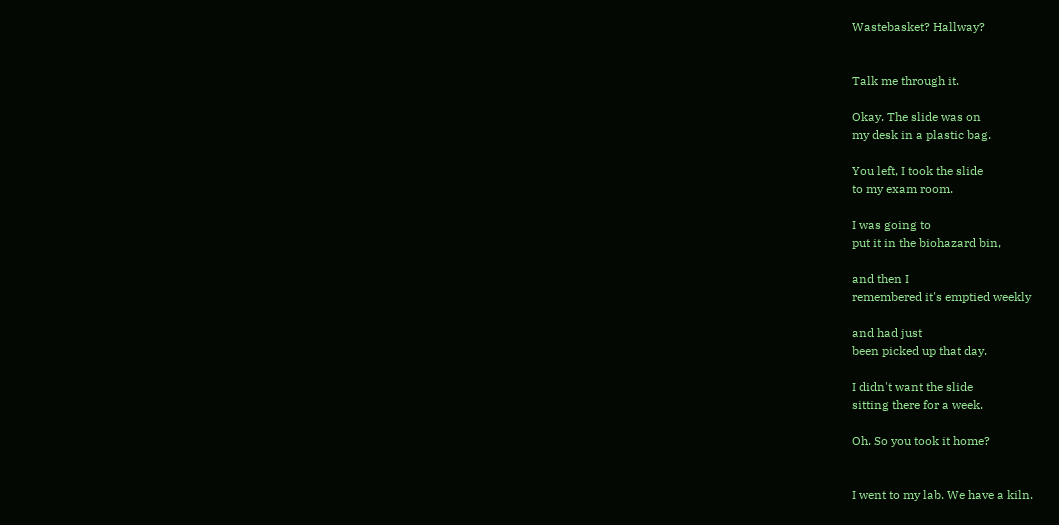Wastebasket? Hallway?


Talk me through it.

Okay. The slide was on
my desk in a plastic bag.

You left, I took the slide
to my exam room.

I was going to
put it in the biohazard bin,

and then I
remembered it's emptied weekly

and had just
been picked up that day.

I didn't want the slide
sitting there for a week.

Oh. So you took it home?


I went to my lab. We have a kiln.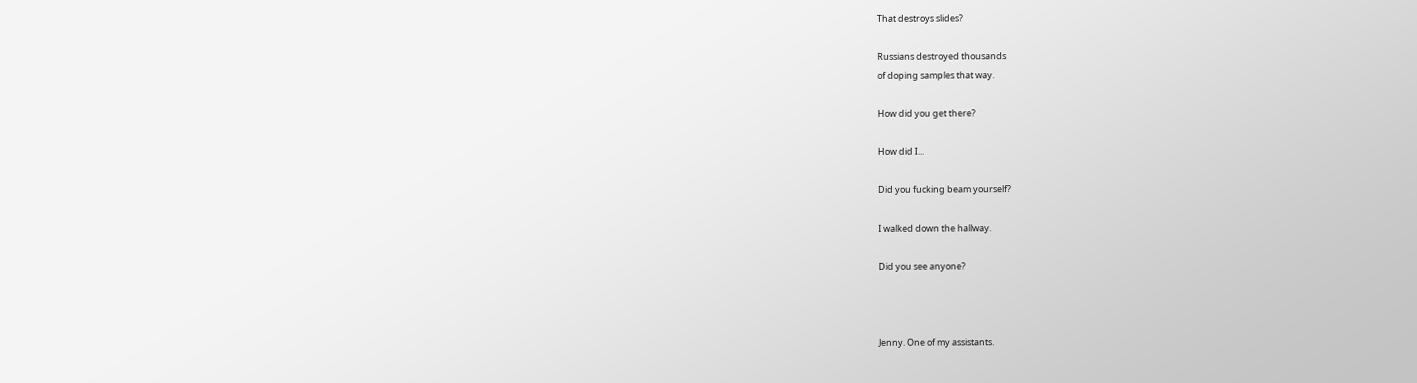That destroys slides?

Russians destroyed thousands
of doping samples that way.

How did you get there?

How did I...

Did you fucking beam yourself?

I walked down the hallway.

Did you see anyone?



Jenny. One of my assistants.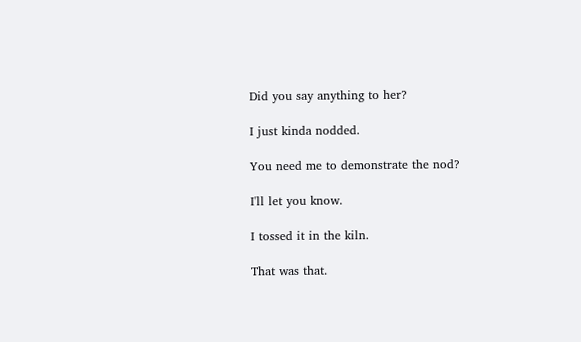Did you say anything to her?

I just kinda nodded.

You need me to demonstrate the nod?

I'll let you know.

I tossed it in the kiln.

That was that.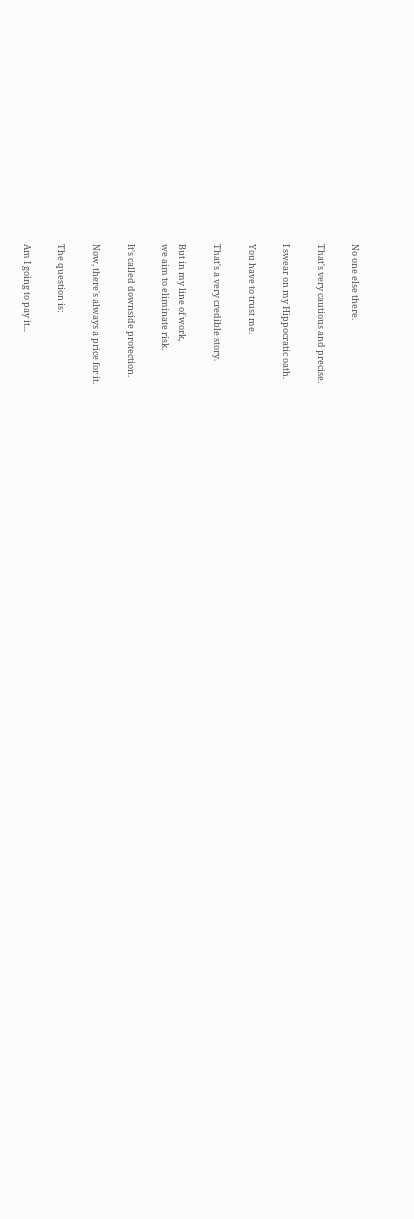No one else there.

That's very cautious and precise.

I swear on my Hippocratic oath.

You have to trust me.

That's a very credible story.

But in my line of work,
we aim to eliminate risk.

It's called downside protection.

Now, there's always a price for it.

The question is:

Am I going to pay it...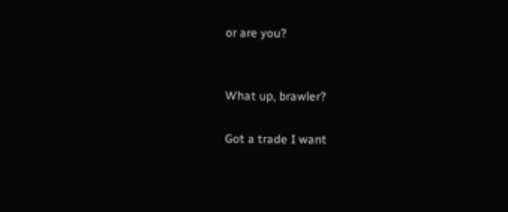or are you?


What up, brawler?

Got a trade I want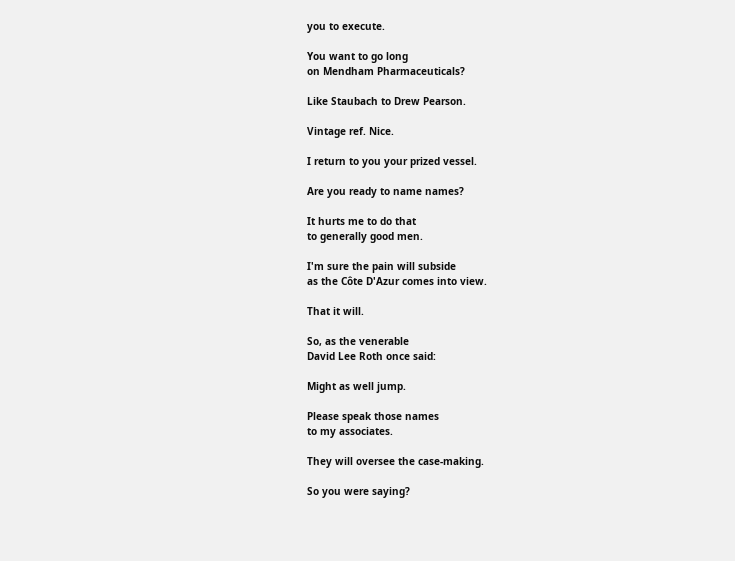you to execute.

You want to go long
on Mendham Pharmaceuticals?

Like Staubach to Drew Pearson.

Vintage ref. Nice.

I return to you your prized vessel.

Are you ready to name names?

It hurts me to do that
to generally good men.

I'm sure the pain will subside
as the Côte D'Azur comes into view.

That it will.

So, as the venerable
David Lee Roth once said:

Might as well jump.

Please speak those names
to my associates.

They will oversee the case-making.

So you were saying?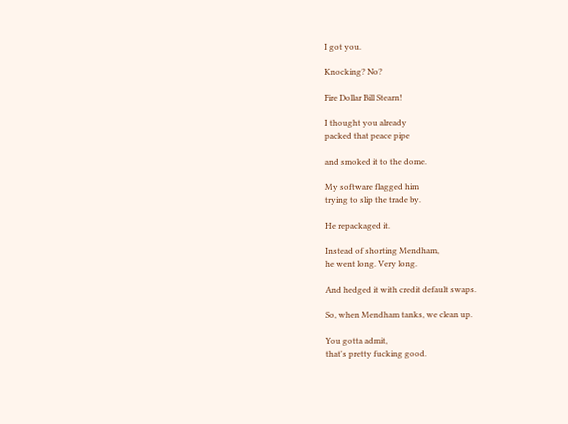I got you.

Knocking? No?

Fire Dollar Bill Stearn!

I thought you already
packed that peace pipe

and smoked it to the dome.

My software flagged him
trying to slip the trade by.

He repackaged it.

Instead of shorting Mendham,
he went long. Very long.

And hedged it with credit default swaps.

So, when Mendham tanks, we clean up.

You gotta admit,
that's pretty fucking good.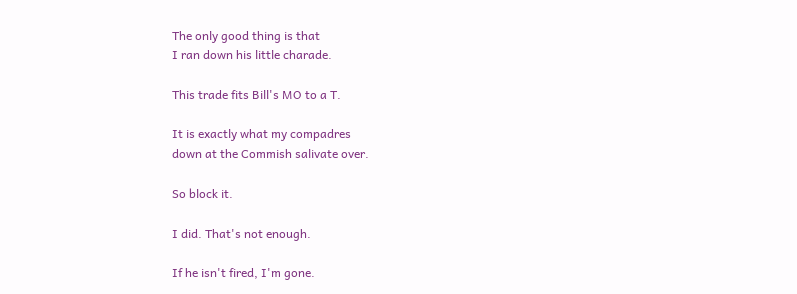The only good thing is that
I ran down his little charade.

This trade fits Bill's MO to a T.

It is exactly what my compadres
down at the Commish salivate over.

So block it.

I did. That's not enough.

If he isn't fired, I'm gone.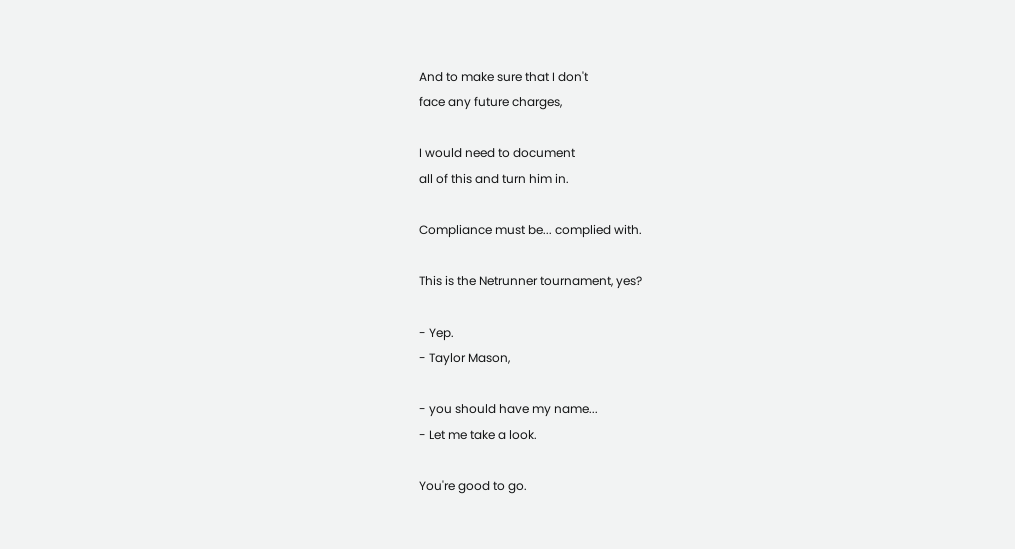And to make sure that I don't
face any future charges,

I would need to document
all of this and turn him in.

Compliance must be... complied with.

This is the Netrunner tournament, yes?

- Yep.
- Taylor Mason,

- you should have my name...
- Let me take a look.

You're good to go.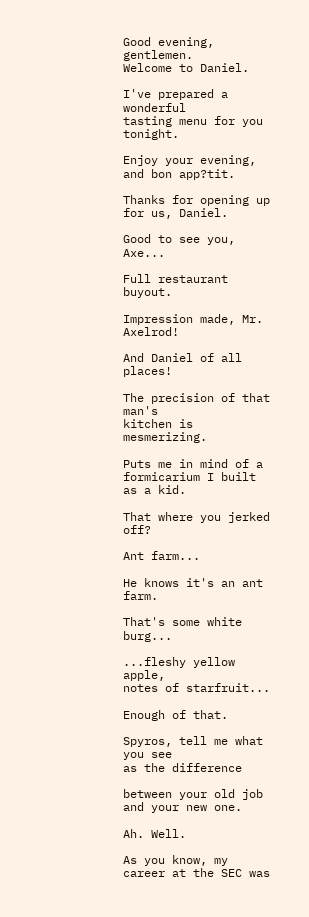Good evening, gentlemen.
Welcome to Daniel.

I've prepared a wonderful
tasting menu for you tonight.

Enjoy your evening, and bon app?tit.

Thanks for opening up for us, Daniel.

Good to see you, Axe...

Full restaurant buyout.

Impression made, Mr. Axelrod!

And Daniel of all places!

The precision of that man's
kitchen is mesmerizing.

Puts me in mind of a
formicarium I built as a kid.

That where you jerked off?

Ant farm...

He knows it's an ant farm.

That's some white burg...

...fleshy yellow apple,
notes of starfruit...

Enough of that.

Spyros, tell me what you see
as the difference

between your old job and your new one.

Ah. Well.

As you know, my career at the SEC was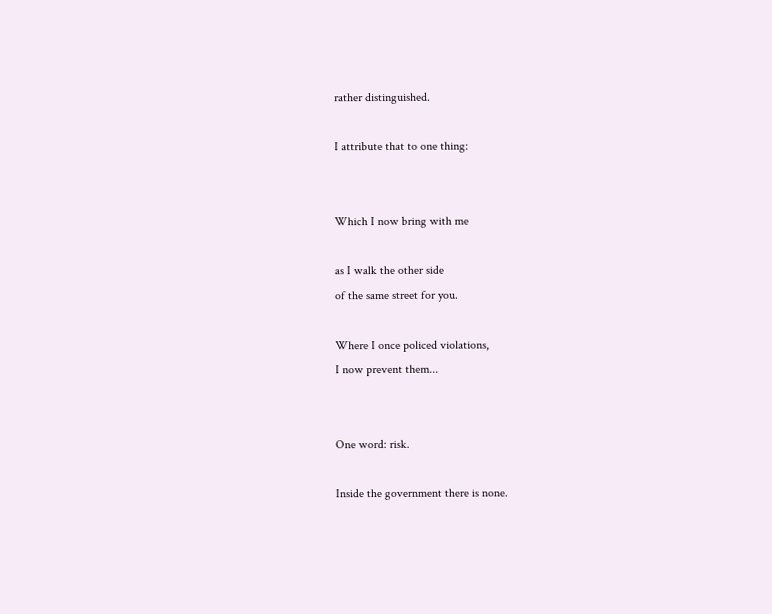rather distinguished.

I attribute that to one thing:


Which I now bring with me

as I walk the other side
of the same street for you.

Where I once policed violations,
I now prevent them...


One word: risk.

Inside the government there is none.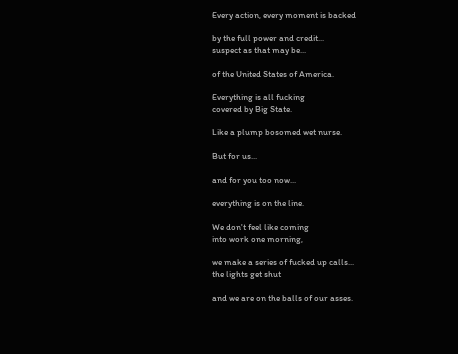Every action, every moment is backed

by the full power and credit...
suspect as that may be...

of the United States of America.

Everything is all fucking
covered by Big State.

Like a plump bosomed wet nurse.

But for us...

and for you too now...

everything is on the line.

We don't feel like coming
into work one morning,

we make a series of fucked up calls...
the lights get shut

and we are on the balls of our asses.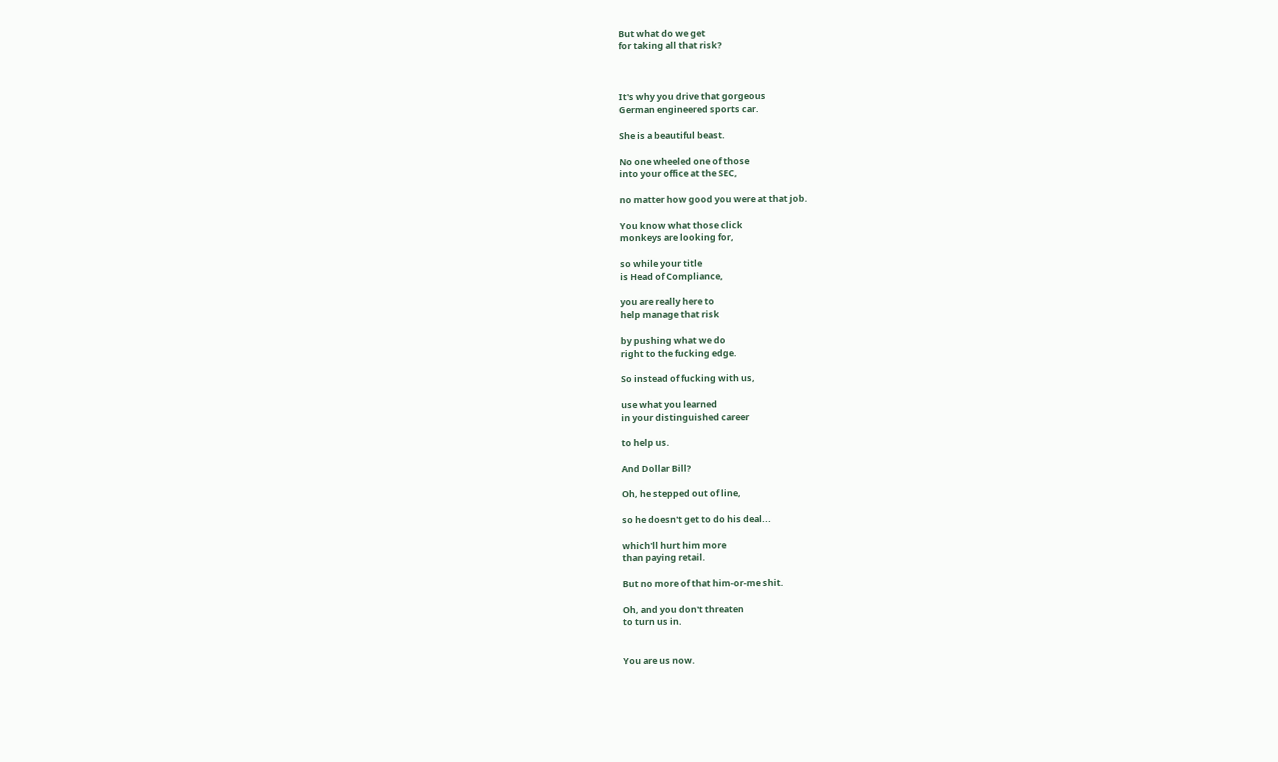But what do we get
for taking all that risk?



It's why you drive that gorgeous
German engineered sports car.

She is a beautiful beast.

No one wheeled one of those
into your office at the SEC,

no matter how good you were at that job.

You know what those click
monkeys are looking for,

so while your title
is Head of Compliance,

you are really here to
help manage that risk

by pushing what we do
right to the fucking edge.

So instead of fucking with us,

use what you learned
in your distinguished career

to help us.

And Dollar Bill?

Oh, he stepped out of line,

so he doesn't get to do his deal...

which'll hurt him more
than paying retail.

But no more of that him-or-me shit.

Oh, and you don't threaten
to turn us in.


You are us now.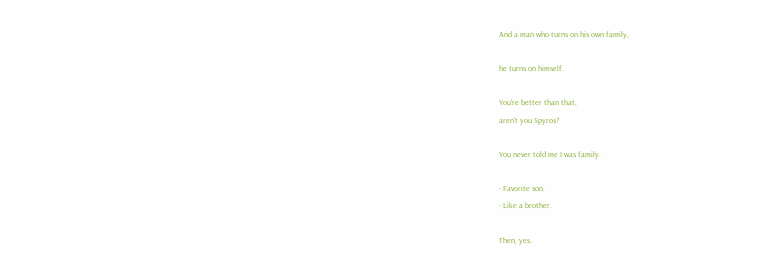And a man who turns on his own family,

he turns on himself.

You're better than that,
aren't you Spyros?

You never told me I was family.

- Favorite son.
- Like a brother.

Then, yes.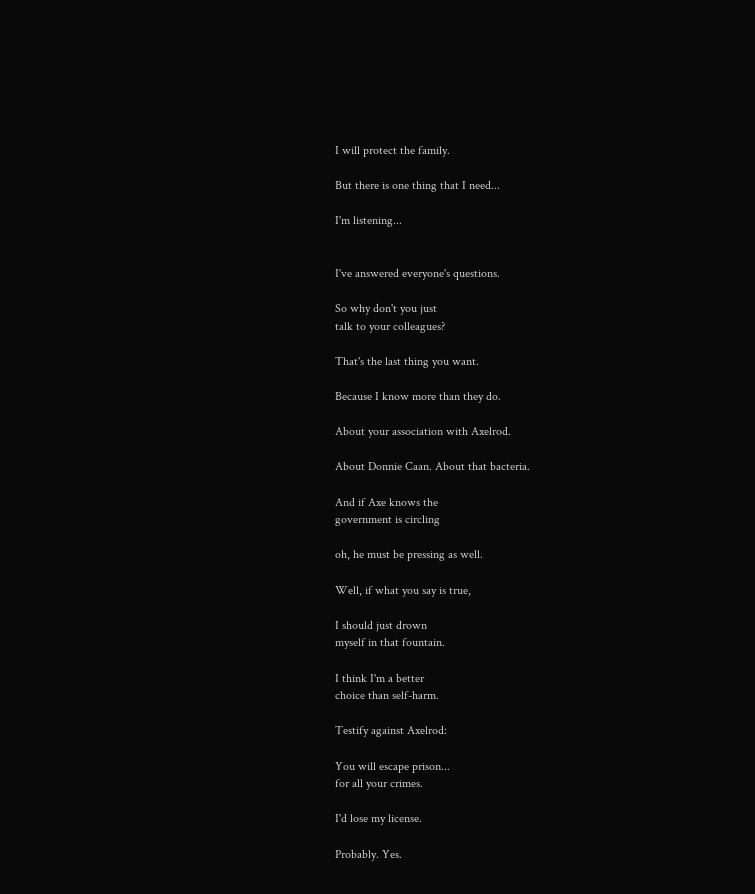I will protect the family.

But there is one thing that I need...

I'm listening...


I've answered everyone's questions.

So why don't you just
talk to your colleagues?

That's the last thing you want.

Because I know more than they do.

About your association with Axelrod.

About Donnie Caan. About that bacteria.

And if Axe knows the
government is circling

oh, he must be pressing as well.

Well, if what you say is true,

I should just drown
myself in that fountain.

I think I'm a better
choice than self-harm.

Testify against Axelrod:

You will escape prison...
for all your crimes.

I'd lose my license.

Probably. Yes.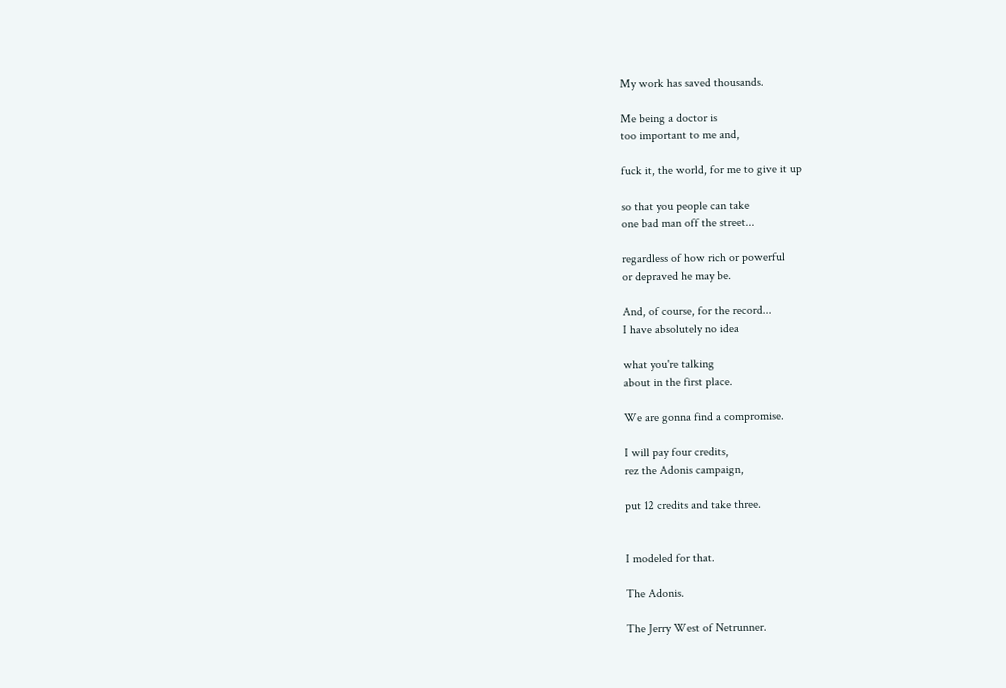My work has saved thousands.

Me being a doctor is
too important to me and,

fuck it, the world, for me to give it up

so that you people can take
one bad man off the street...

regardless of how rich or powerful
or depraved he may be.

And, of course, for the record...
I have absolutely no idea

what you're talking
about in the first place.

We are gonna find a compromise.

I will pay four credits,
rez the Adonis campaign,

put 12 credits and take three.


I modeled for that.

The Adonis.

The Jerry West of Netrunner.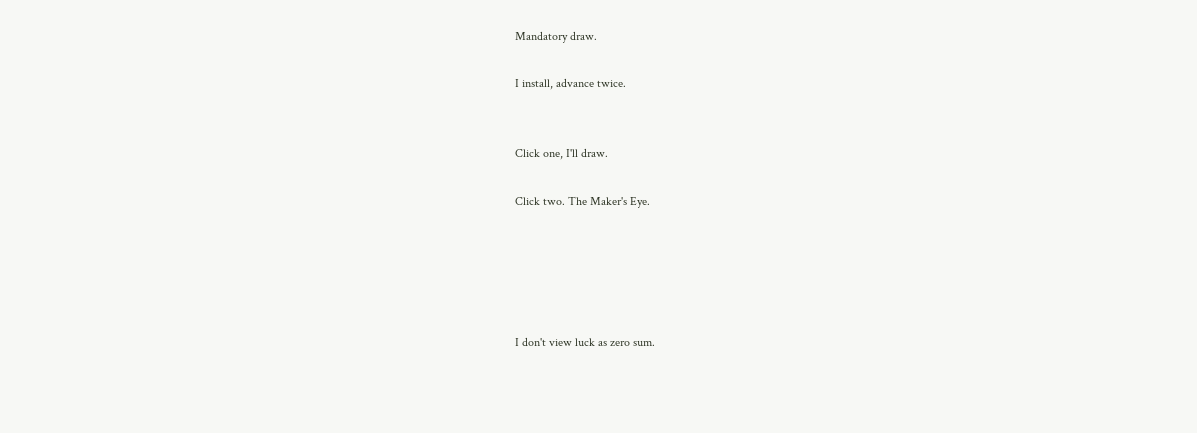Mandatory draw.

I install, advance twice.


Click one, I'll draw.

Click two. The Maker's Eye.





I don't view luck as zero sum.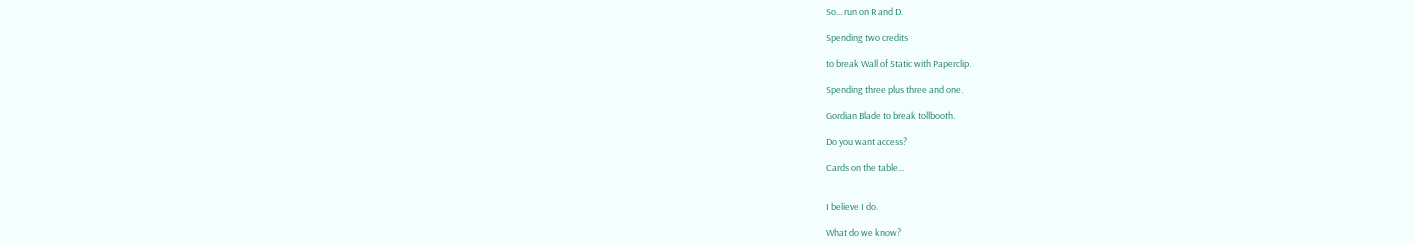So... run on R and D.

Spending two credits

to break Wall of Static with Paperclip.

Spending three plus three and one.

Gordian Blade to break tollbooth.

Do you want access?

Cards on the table...


I believe I do.

What do we know?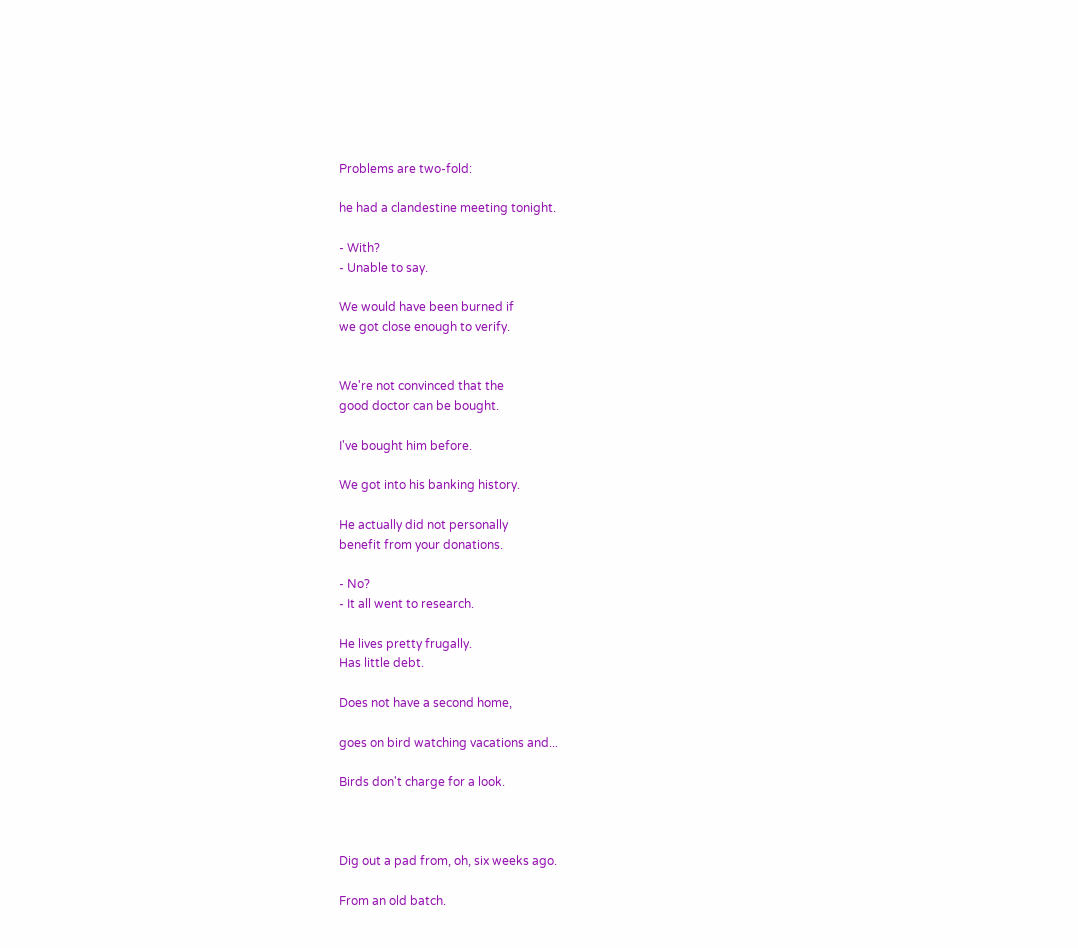Problems are two-fold:

he had a clandestine meeting tonight.

- With?
- Unable to say.

We would have been burned if
we got close enough to verify.


We're not convinced that the
good doctor can be bought.

I've bought him before.

We got into his banking history.

He actually did not personally
benefit from your donations.

- No?
- It all went to research.

He lives pretty frugally.
Has little debt.

Does not have a second home,

goes on bird watching vacations and...

Birds don't charge for a look.



Dig out a pad from, oh, six weeks ago.

From an old batch.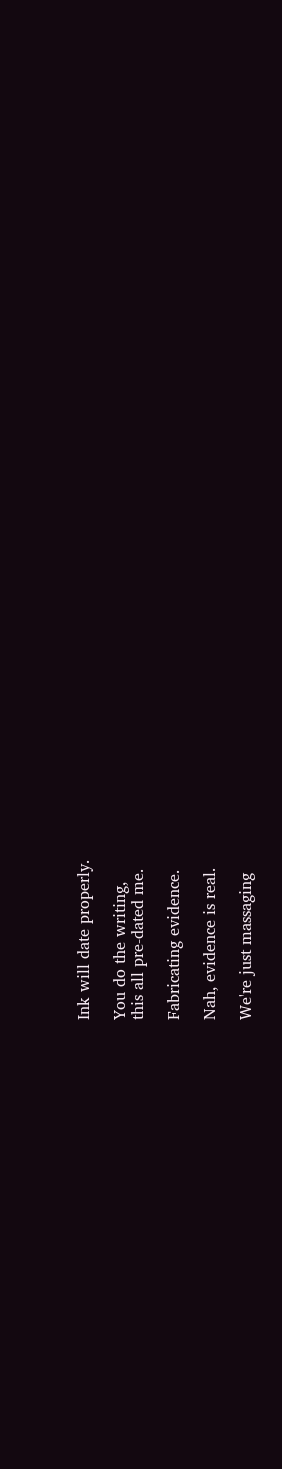Ink will date properly.

You do the writing,
this all pre-dated me.

Fabricating evidence.

Nah, evidence is real.

We're just massaging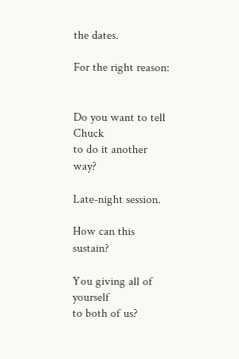the dates.

For the right reason:


Do you want to tell Chuck
to do it another way?

Late-night session.

How can this sustain?

You giving all of yourself
to both of us?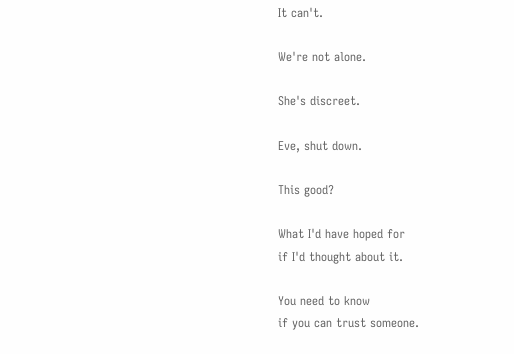It can't.

We're not alone.

She's discreet.

Eve, shut down.

This good?

What I'd have hoped for
if I'd thought about it.

You need to know
if you can trust someone.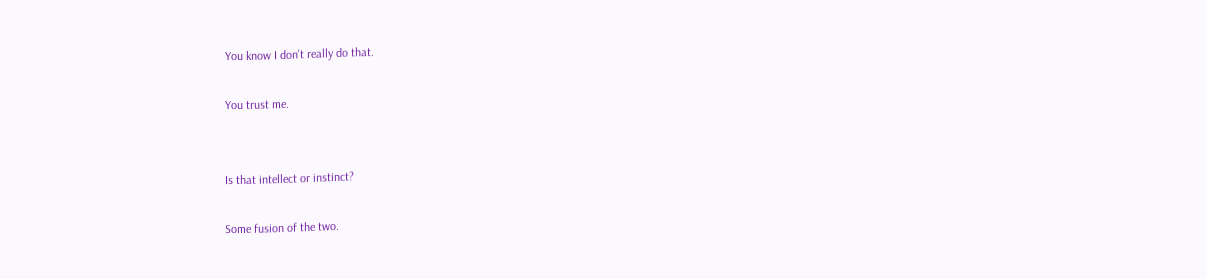You know I don't really do that.

You trust me.


Is that intellect or instinct?

Some fusion of the two.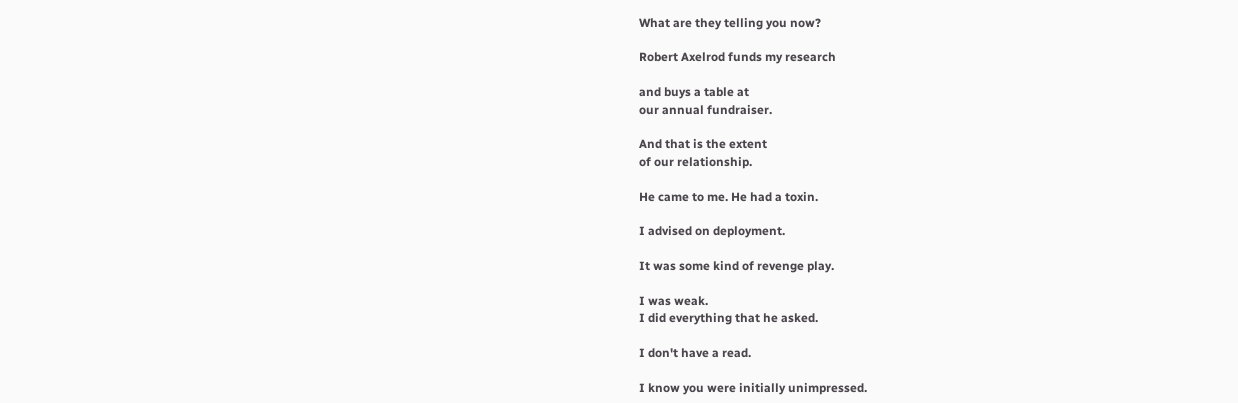What are they telling you now?

Robert Axelrod funds my research

and buys a table at
our annual fundraiser.

And that is the extent
of our relationship.

He came to me. He had a toxin.

I advised on deployment.

It was some kind of revenge play.

I was weak.
I did everything that he asked.

I don't have a read.

I know you were initially unimpressed.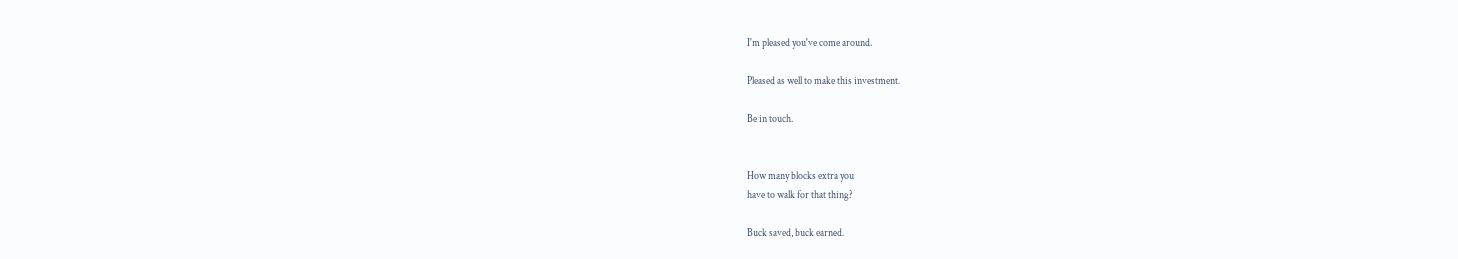I'm pleased you've come around.

Pleased as well to make this investment.

Be in touch.


How many blocks extra you
have to walk for that thing?

Buck saved, buck earned.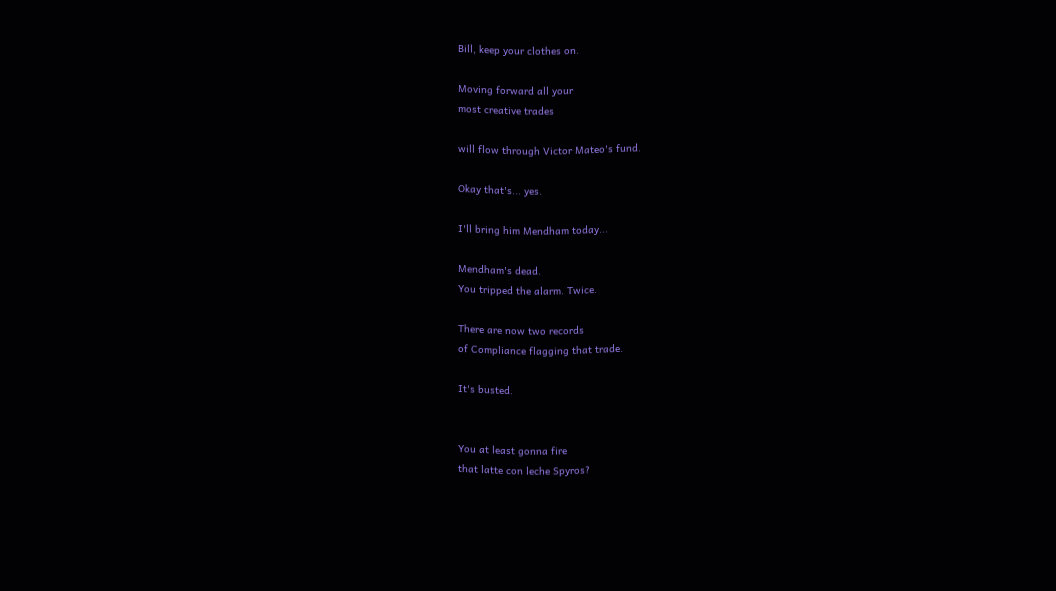Bill, keep your clothes on.

Moving forward all your
most creative trades

will flow through Victor Mateo's fund.

Okay that's... yes.

I'll bring him Mendham today...

Mendham's dead.
You tripped the alarm. Twice.

There are now two records
of Compliance flagging that trade.

It's busted.


You at least gonna fire
that latte con leche Spyros?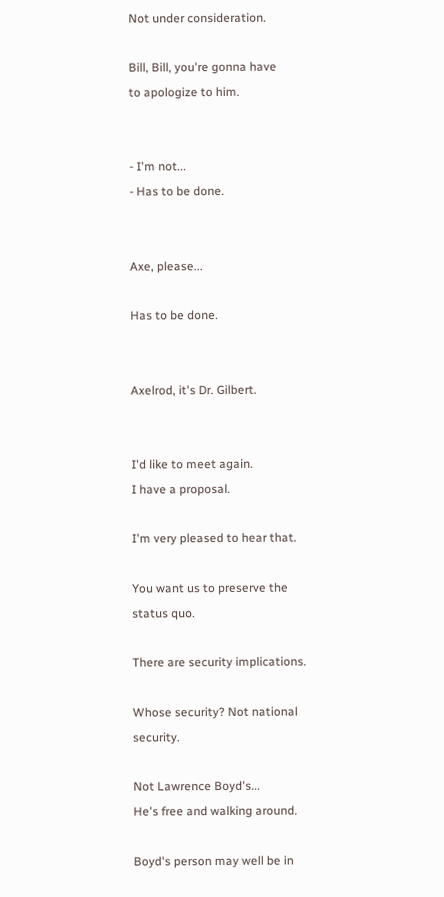Not under consideration.

Bill, Bill, you're gonna have
to apologize to him.


- I'm not...
- Has to be done.


Axe, please...

Has to be done.


Axelrod, it's Dr. Gilbert.


I'd like to meet again.
I have a proposal.

I'm very pleased to hear that.

You want us to preserve the status quo.

There are security implications.

Whose security? Not national security.

Not Lawrence Boyd's...
He's free and walking around.

Boyd's person may well be in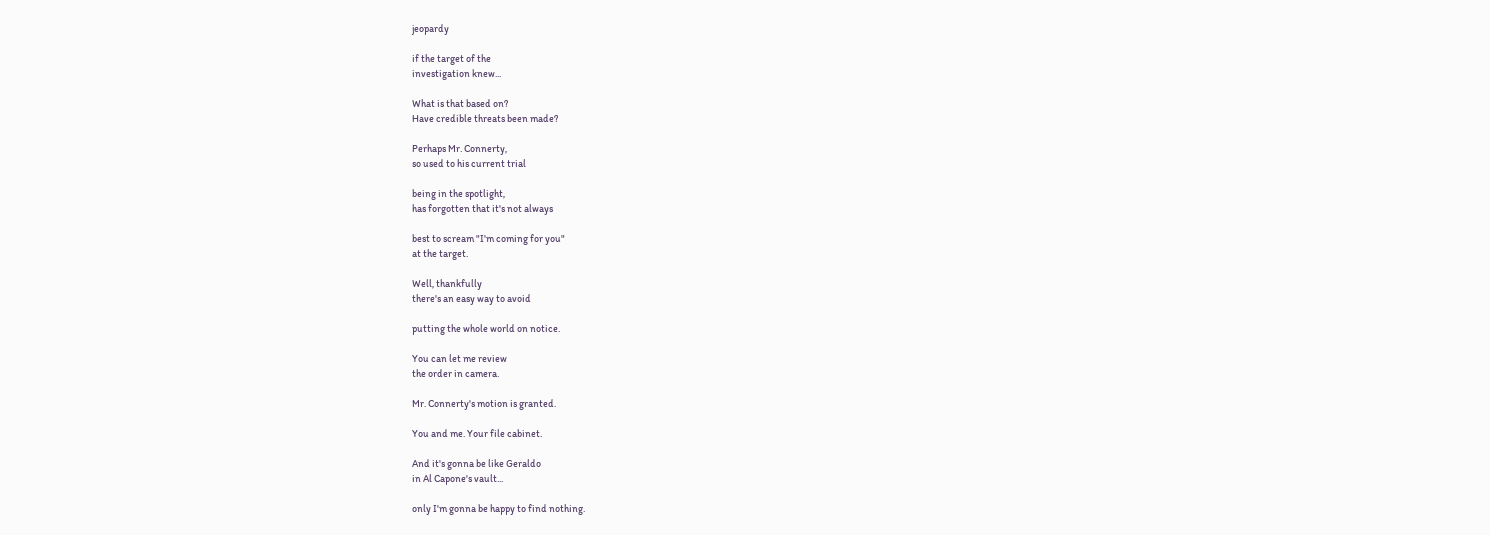jeopardy

if the target of the
investigation knew...

What is that based on?
Have credible threats been made?

Perhaps Mr. Connerty,
so used to his current trial

being in the spotlight,
has forgotten that it's not always

best to scream "I'm coming for you"
at the target.

Well, thankfully
there's an easy way to avoid

putting the whole world on notice.

You can let me review
the order in camera.

Mr. Connerty's motion is granted.

You and me. Your file cabinet.

And it's gonna be like Geraldo
in Al Capone's vault...

only I'm gonna be happy to find nothing.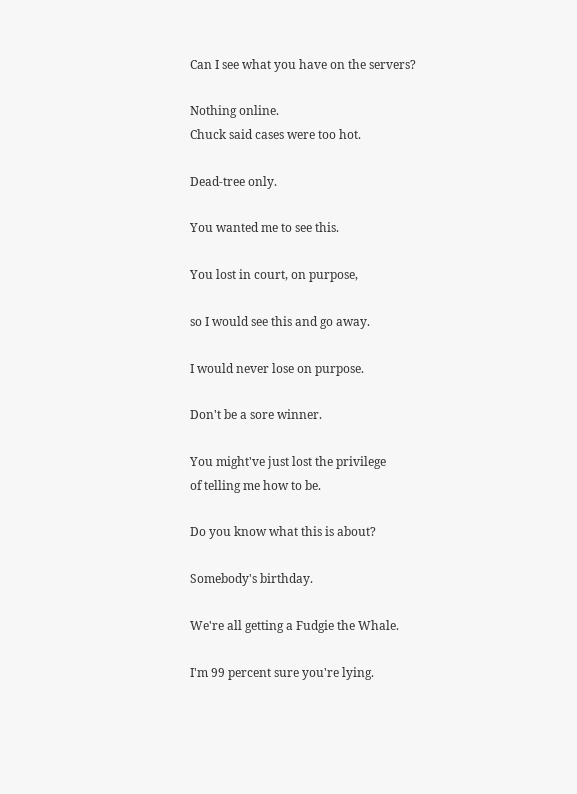Can I see what you have on the servers?

Nothing online.
Chuck said cases were too hot.

Dead-tree only.

You wanted me to see this.

You lost in court, on purpose,

so I would see this and go away.

I would never lose on purpose.

Don't be a sore winner.

You might've just lost the privilege
of telling me how to be.

Do you know what this is about?

Somebody's birthday.

We're all getting a Fudgie the Whale.

I'm 99 percent sure you're lying.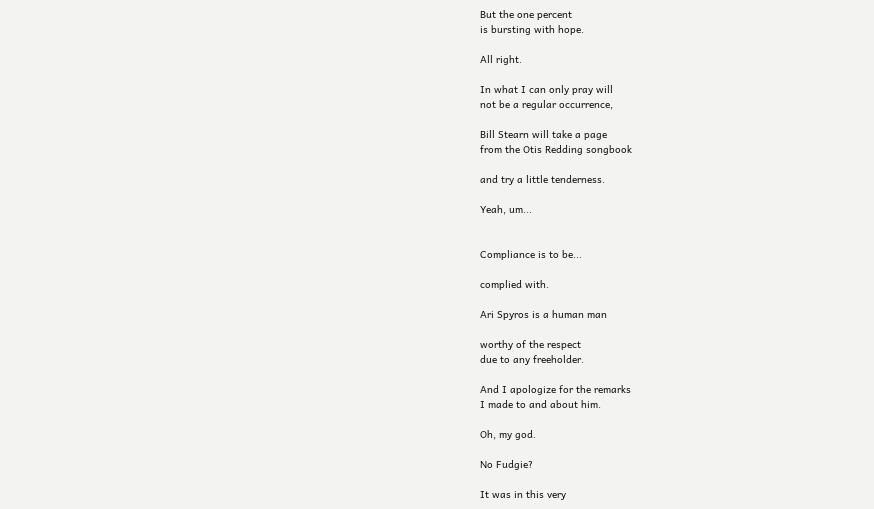But the one percent
is bursting with hope.

All right.

In what I can only pray will
not be a regular occurrence,

Bill Stearn will take a page
from the Otis Redding songbook

and try a little tenderness.

Yeah, um...


Compliance is to be...

complied with.

Ari Spyros is a human man

worthy of the respect
due to any freeholder.

And I apologize for the remarks
I made to and about him.

Oh, my god.

No Fudgie?

It was in this very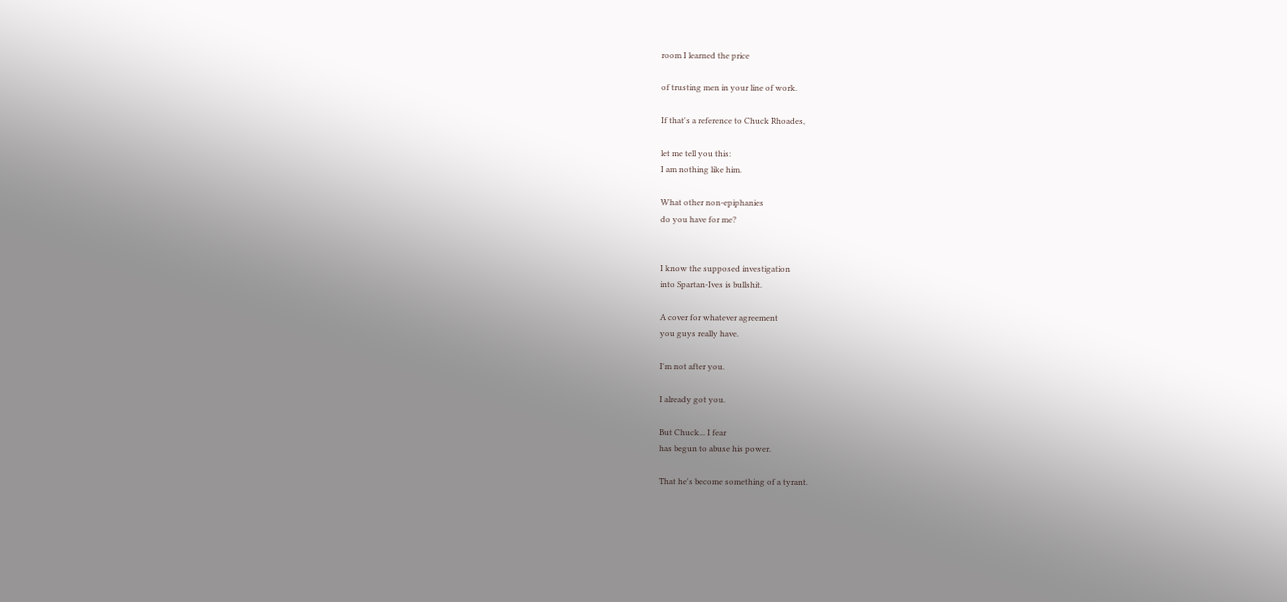room I learned the price

of trusting men in your line of work.

If that's a reference to Chuck Rhoades,

let me tell you this:
I am nothing like him.

What other non-epiphanies
do you have for me?


I know the supposed investigation
into Spartan-Ives is bullshit.

A cover for whatever agreement
you guys really have.

I'm not after you.

I already got you.

But Chuck... I fear
has begun to abuse his power.

That he's become something of a tyrant.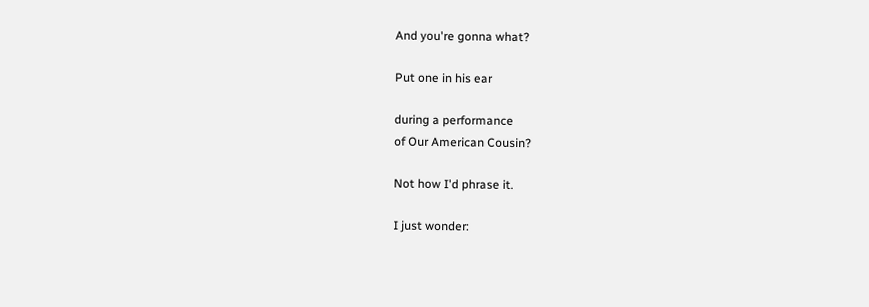And you're gonna what?

Put one in his ear

during a performance
of Our American Cousin?

Not how I'd phrase it.

I just wonder: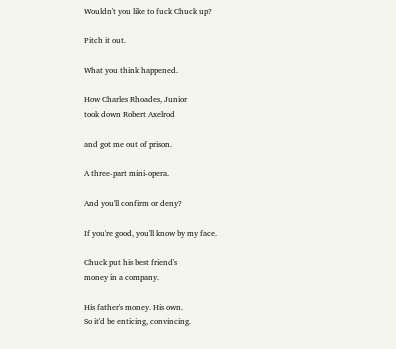Wouldn't you like to fuck Chuck up?

Pitch it out.

What you think happened.

How Charles Rhoades, Junior
took down Robert Axelrod

and got me out of prison.

A three-part mini-opera.

And you'll confirm or deny?

If you're good, you'll know by my face.

Chuck put his best friend's
money in a company.

His father's money. His own.
So it'd be enticing, convincing.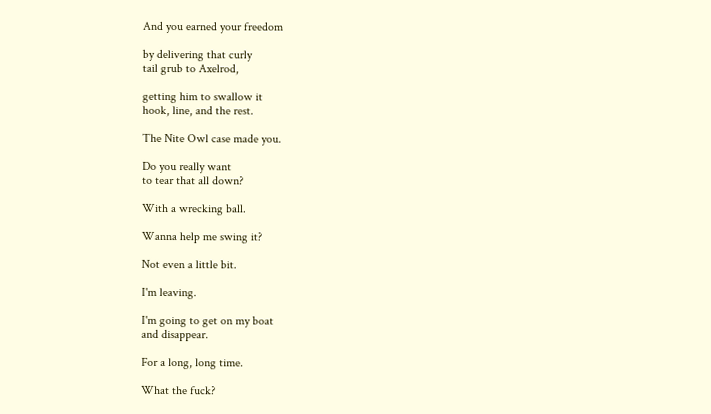And you earned your freedom

by delivering that curly
tail grub to Axelrod,

getting him to swallow it
hook, line, and the rest.

The Nite Owl case made you.

Do you really want
to tear that all down?

With a wrecking ball.

Wanna help me swing it?

Not even a little bit.

I'm leaving.

I'm going to get on my boat
and disappear.

For a long, long time.

What the fuck?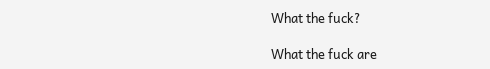What the fuck?

What the fuck are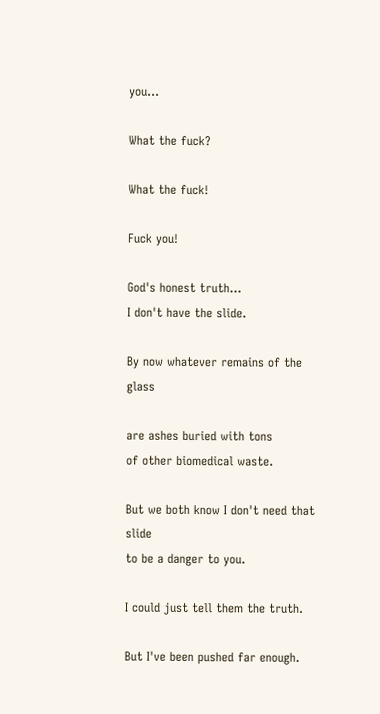you...

What the fuck?

What the fuck!

Fuck you!

God's honest truth...
I don't have the slide.

By now whatever remains of the glass

are ashes buried with tons
of other biomedical waste.

But we both know I don't need that slide
to be a danger to you.

I could just tell them the truth.

But I've been pushed far enough.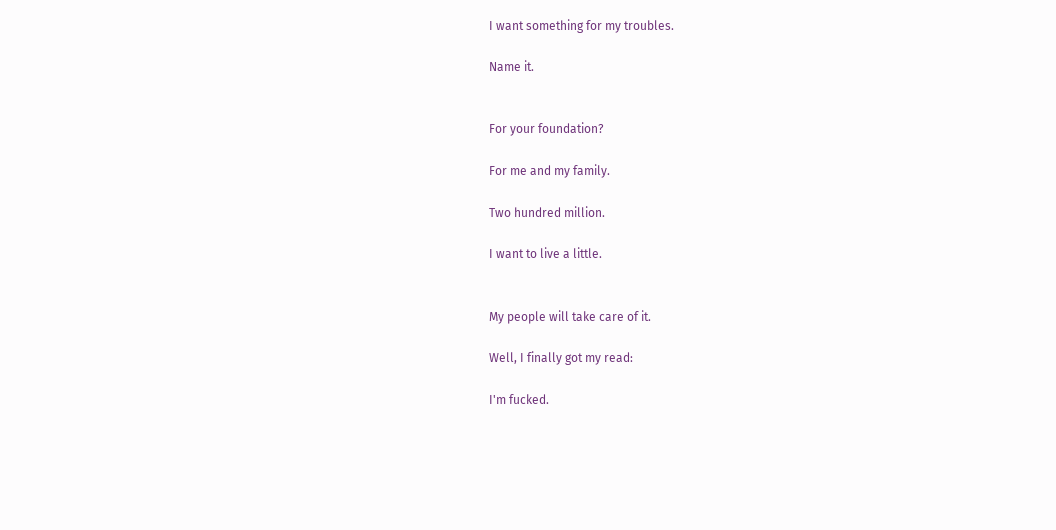I want something for my troubles.

Name it.


For your foundation?

For me and my family.

Two hundred million.

I want to live a little.


My people will take care of it.

Well, I finally got my read:

I'm fucked.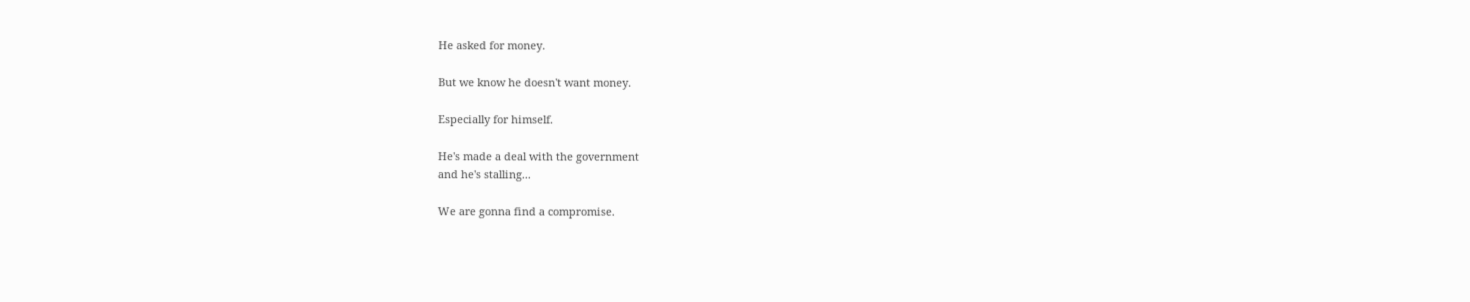He asked for money.

But we know he doesn't want money.

Especially for himself.

He's made a deal with the government
and he's stalling...

We are gonna find a compromise.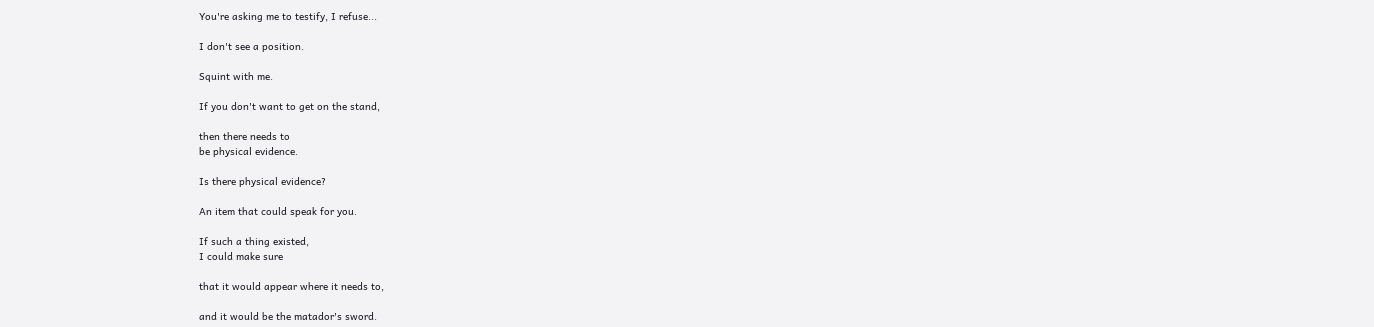You're asking me to testify, I refuse...

I don't see a position.

Squint with me.

If you don't want to get on the stand,

then there needs to
be physical evidence.

Is there physical evidence?

An item that could speak for you.

If such a thing existed,
I could make sure

that it would appear where it needs to,

and it would be the matador's sword.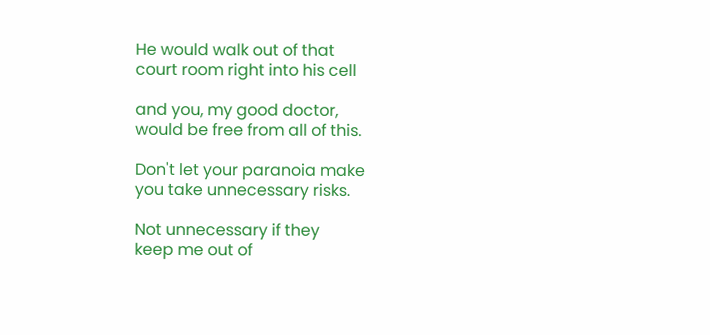He would walk out of that
court room right into his cell

and you, my good doctor,
would be free from all of this.

Don't let your paranoia make
you take unnecessary risks.

Not unnecessary if they
keep me out of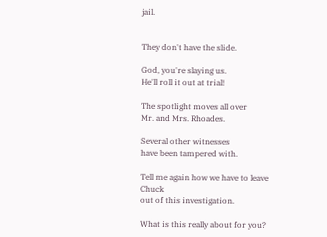jail.


They don't have the slide.

God, you're slaying us.
He'll roll it out at trial!

The spotlight moves all over
Mr. and Mrs. Rhoades.

Several other witnesses
have been tampered with.

Tell me again how we have to leave Chuck
out of this investigation.

What is this really about for you?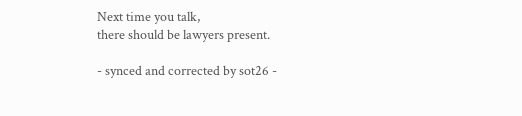Next time you talk,
there should be lawyers present.

- synced and corrected by sot26 -